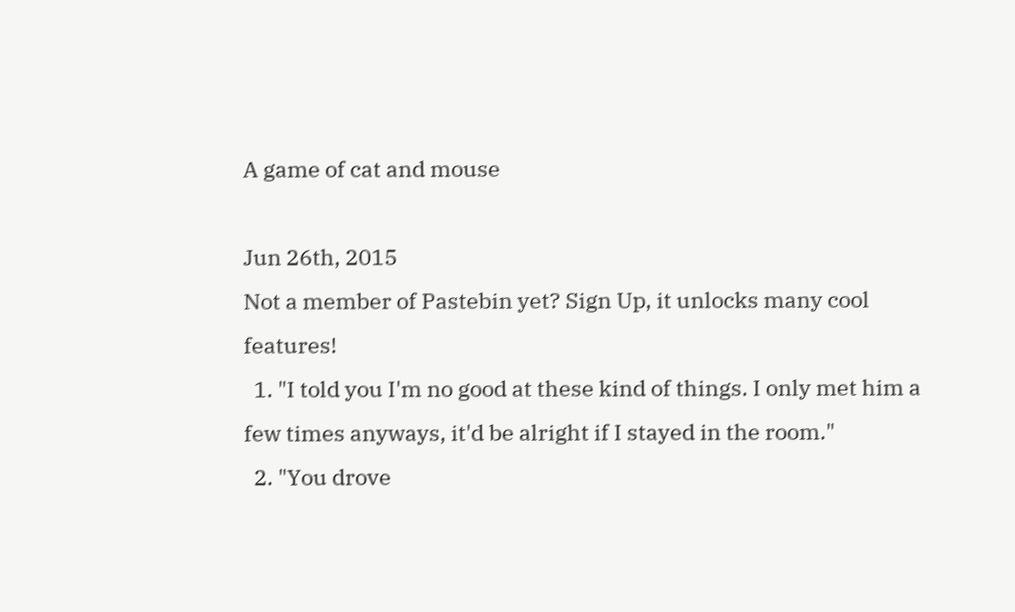A game of cat and mouse

Jun 26th, 2015
Not a member of Pastebin yet? Sign Up, it unlocks many cool features!
  1. "I told you I'm no good at these kind of things. I only met him a few times anyways, it'd be alright if I stayed in the room."
  2. "You drove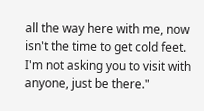all the way here with me, now isn't the time to get cold feet. I'm not asking you to visit with anyone, just be there."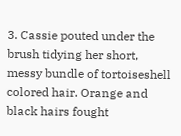3. Cassie pouted under the brush tidying her short, messy bundle of tortoiseshell colored hair. Orange and black hairs fought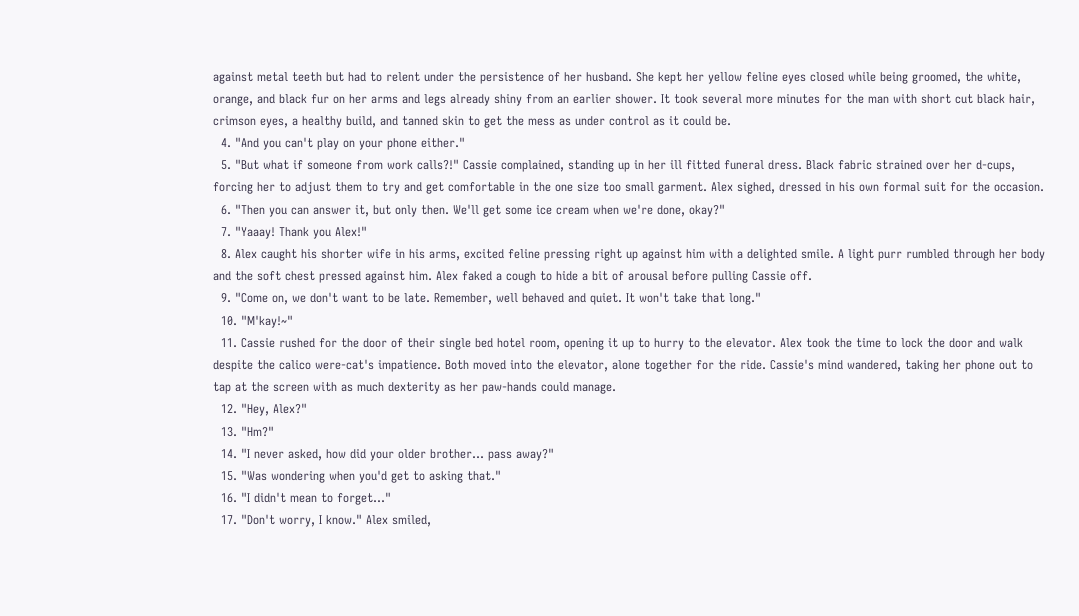against metal teeth but had to relent under the persistence of her husband. She kept her yellow feline eyes closed while being groomed, the white, orange, and black fur on her arms and legs already shiny from an earlier shower. It took several more minutes for the man with short cut black hair, crimson eyes, a healthy build, and tanned skin to get the mess as under control as it could be.
  4. "And you can't play on your phone either."
  5. "But what if someone from work calls?!" Cassie complained, standing up in her ill fitted funeral dress. Black fabric strained over her d-cups, forcing her to adjust them to try and get comfortable in the one size too small garment. Alex sighed, dressed in his own formal suit for the occasion.
  6. "Then you can answer it, but only then. We'll get some ice cream when we're done, okay?"
  7. "Yaaay! Thank you Alex!"
  8. Alex caught his shorter wife in his arms, excited feline pressing right up against him with a delighted smile. A light purr rumbled through her body and the soft chest pressed against him. Alex faked a cough to hide a bit of arousal before pulling Cassie off.
  9. "Come on, we don't want to be late. Remember, well behaved and quiet. It won't take that long."
  10. "M'kay!~"
  11. Cassie rushed for the door of their single bed hotel room, opening it up to hurry to the elevator. Alex took the time to lock the door and walk despite the calico were-cat's impatience. Both moved into the elevator, alone together for the ride. Cassie's mind wandered, taking her phone out to tap at the screen with as much dexterity as her paw-hands could manage.
  12. "Hey, Alex?"
  13. "Hm?"
  14. "I never asked, how did your older brother... pass away?"
  15. "Was wondering when you'd get to asking that."
  16. "I didn't mean to forget..."
  17. "Don't worry, I know." Alex smiled,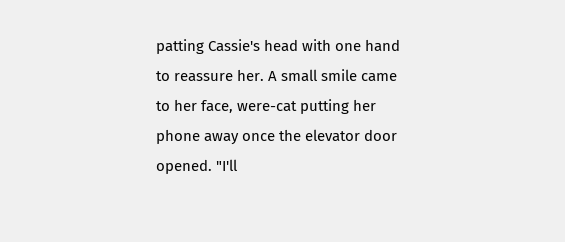patting Cassie's head with one hand to reassure her. A small smile came to her face, were-cat putting her phone away once the elevator door opened. "I'll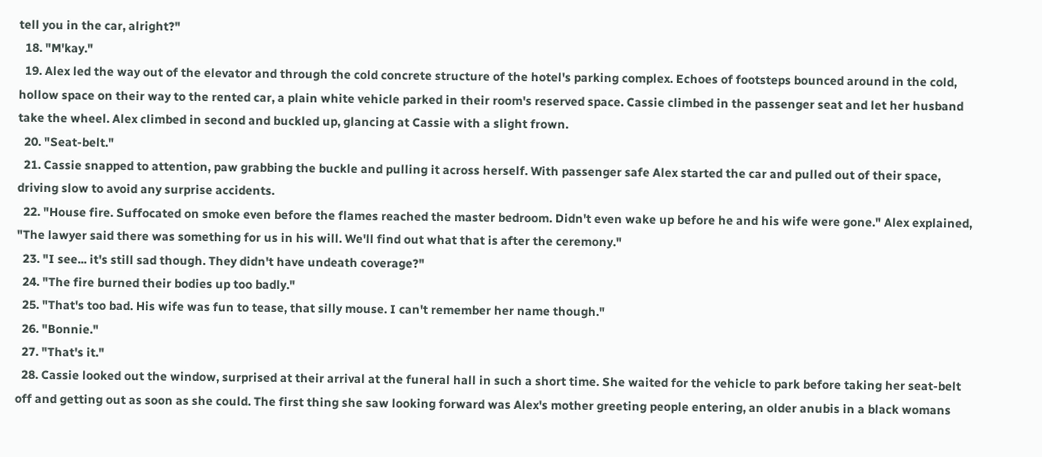tell you in the car, alright?"
  18. "M'kay."
  19. Alex led the way out of the elevator and through the cold concrete structure of the hotel's parking complex. Echoes of footsteps bounced around in the cold, hollow space on their way to the rented car, a plain white vehicle parked in their room's reserved space. Cassie climbed in the passenger seat and let her husband take the wheel. Alex climbed in second and buckled up, glancing at Cassie with a slight frown.
  20. "Seat-belt."
  21. Cassie snapped to attention, paw grabbing the buckle and pulling it across herself. With passenger safe Alex started the car and pulled out of their space, driving slow to avoid any surprise accidents.
  22. "House fire. Suffocated on smoke even before the flames reached the master bedroom. Didn't even wake up before he and his wife were gone." Alex explained, "The lawyer said there was something for us in his will. We'll find out what that is after the ceremony."
  23. "I see... it's still sad though. They didn't have undeath coverage?"
  24. "The fire burned their bodies up too badly."
  25. "That's too bad. His wife was fun to tease, that silly mouse. I can't remember her name though."
  26. "Bonnie."
  27. "That's it."
  28. Cassie looked out the window, surprised at their arrival at the funeral hall in such a short time. She waited for the vehicle to park before taking her seat-belt off and getting out as soon as she could. The first thing she saw looking forward was Alex's mother greeting people entering, an older anubis in a black womans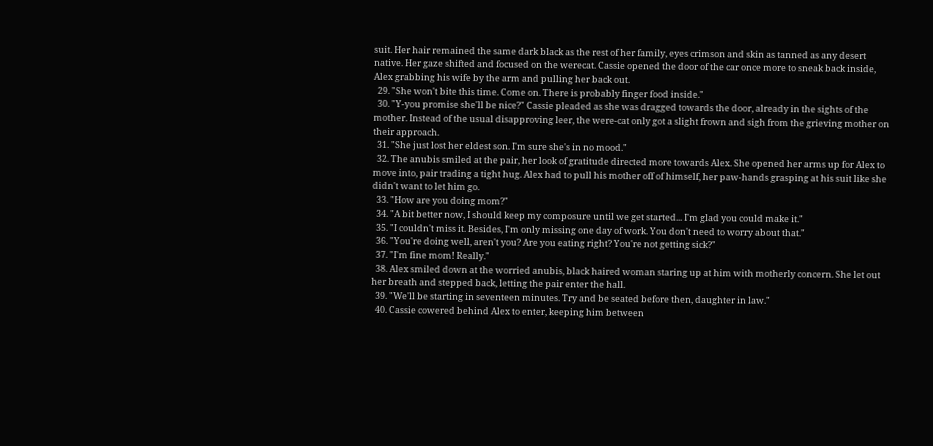suit. Her hair remained the same dark black as the rest of her family, eyes crimson and skin as tanned as any desert native. Her gaze shifted and focused on the werecat. Cassie opened the door of the car once more to sneak back inside, Alex grabbing his wife by the arm and pulling her back out.
  29. "She won't bite this time. Come on. There is probably finger food inside."
  30. "Y-you promise she'll be nice?" Cassie pleaded as she was dragged towards the door, already in the sights of the mother. Instead of the usual disapproving leer, the were-cat only got a slight frown and sigh from the grieving mother on their approach.
  31. "She just lost her eldest son. I'm sure she's in no mood."
  32. The anubis smiled at the pair, her look of gratitude directed more towards Alex. She opened her arms up for Alex to move into, pair trading a tight hug. Alex had to pull his mother off of himself, her paw-hands grasping at his suit like she didn't want to let him go.
  33. "How are you doing mom?"
  34. "A bit better now, I should keep my composure until we get started... I'm glad you could make it."
  35. "I couldn't miss it. Besides, I'm only missing one day of work. You don't need to worry about that."
  36. "You're doing well, aren't you? Are you eating right? You're not getting sick?"
  37. "I'm fine mom! Really."
  38. Alex smiled down at the worried anubis, black haired woman staring up at him with motherly concern. She let out her breath and stepped back, letting the pair enter the hall.
  39. "We'll be starting in seventeen minutes. Try and be seated before then, daughter in law."
  40. Cassie cowered behind Alex to enter, keeping him between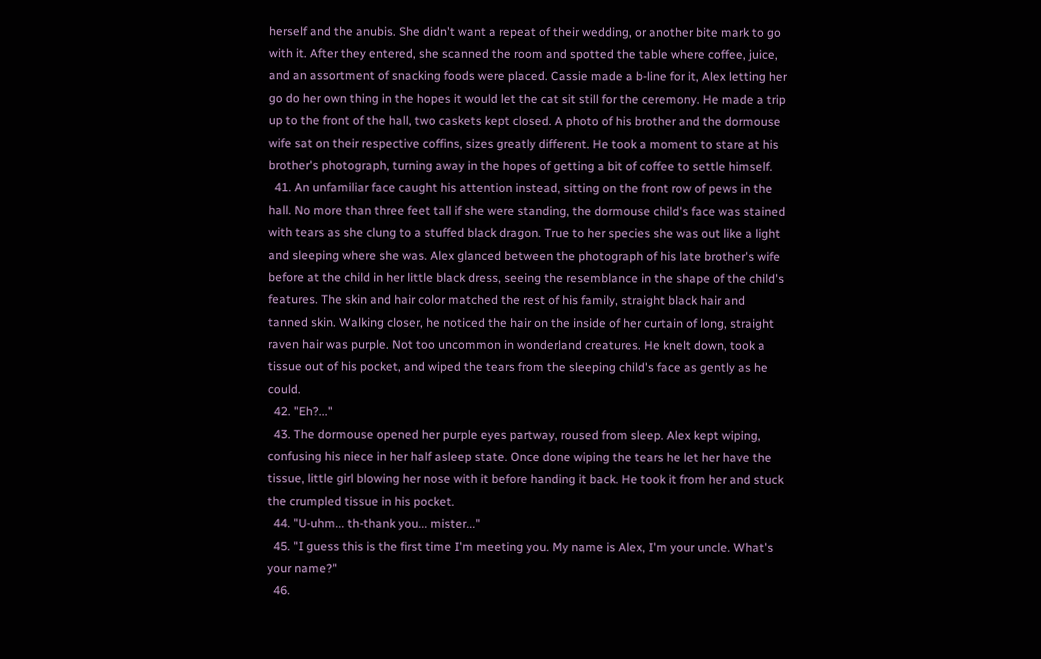herself and the anubis. She didn't want a repeat of their wedding, or another bite mark to go with it. After they entered, she scanned the room and spotted the table where coffee, juice, and an assortment of snacking foods were placed. Cassie made a b-line for it, Alex letting her go do her own thing in the hopes it would let the cat sit still for the ceremony. He made a trip up to the front of the hall, two caskets kept closed. A photo of his brother and the dormouse wife sat on their respective coffins, sizes greatly different. He took a moment to stare at his brother's photograph, turning away in the hopes of getting a bit of coffee to settle himself.
  41. An unfamiliar face caught his attention instead, sitting on the front row of pews in the hall. No more than three feet tall if she were standing, the dormouse child's face was stained with tears as she clung to a stuffed black dragon. True to her species she was out like a light and sleeping where she was. Alex glanced between the photograph of his late brother's wife before at the child in her little black dress, seeing the resemblance in the shape of the child's features. The skin and hair color matched the rest of his family, straight black hair and tanned skin. Walking closer, he noticed the hair on the inside of her curtain of long, straight raven hair was purple. Not too uncommon in wonderland creatures. He knelt down, took a tissue out of his pocket, and wiped the tears from the sleeping child's face as gently as he could.
  42. "Eh?..."
  43. The dormouse opened her purple eyes partway, roused from sleep. Alex kept wiping, confusing his niece in her half asleep state. Once done wiping the tears he let her have the tissue, little girl blowing her nose with it before handing it back. He took it from her and stuck the crumpled tissue in his pocket.
  44. "U-uhm... th-thank you... mister..."
  45. "I guess this is the first time I'm meeting you. My name is Alex, I'm your uncle. What's your name?"
  46.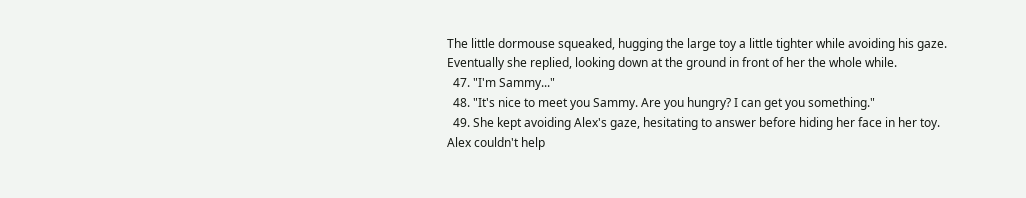The little dormouse squeaked, hugging the large toy a little tighter while avoiding his gaze. Eventually she replied, looking down at the ground in front of her the whole while.
  47. "I'm Sammy..."
  48. "It's nice to meet you Sammy. Are you hungry? I can get you something."
  49. She kept avoiding Alex's gaze, hesitating to answer before hiding her face in her toy. Alex couldn't help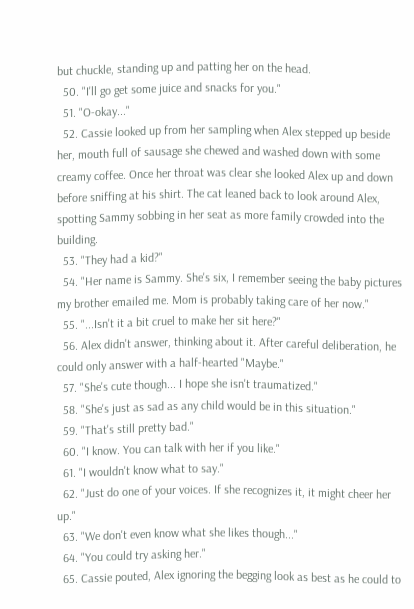but chuckle, standing up and patting her on the head.
  50. "I'll go get some juice and snacks for you."
  51. "O-okay..."
  52. Cassie looked up from her sampling when Alex stepped up beside her, mouth full of sausage she chewed and washed down with some creamy coffee. Once her throat was clear she looked Alex up and down before sniffing at his shirt. The cat leaned back to look around Alex, spotting Sammy sobbing in her seat as more family crowded into the building.
  53. "They had a kid?"
  54. "Her name is Sammy. She's six, I remember seeing the baby pictures my brother emailed me. Mom is probably taking care of her now."
  55. "...Isn't it a bit cruel to make her sit here?"
  56. Alex didn't answer, thinking about it. After careful deliberation, he could only answer with a half-hearted "Maybe."
  57. "She's cute though... I hope she isn't traumatized."
  58. "She's just as sad as any child would be in this situation."
  59. "That's still pretty bad."
  60. "I know. You can talk with her if you like."
  61. "I wouldn't know what to say."
  62. "Just do one of your voices. If she recognizes it, it might cheer her up."
  63. "We don't even know what she likes though..."
  64. "You could try asking her."
  65. Cassie pouted, Alex ignoring the begging look as best as he could to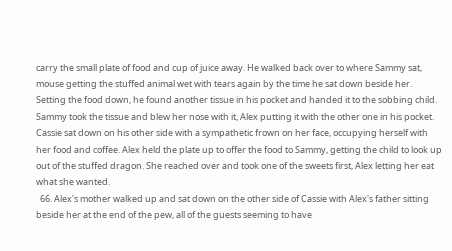carry the small plate of food and cup of juice away. He walked back over to where Sammy sat, mouse getting the stuffed animal wet with tears again by the time he sat down beside her. Setting the food down, he found another tissue in his pocket and handed it to the sobbing child. Sammy took the tissue and blew her nose with it, Alex putting it with the other one in his pocket. Cassie sat down on his other side with a sympathetic frown on her face, occupying herself with her food and coffee. Alex held the plate up to offer the food to Sammy, getting the child to look up out of the stuffed dragon. She reached over and took one of the sweets first, Alex letting her eat what she wanted.
  66. Alex's mother walked up and sat down on the other side of Cassie with Alex's father sitting beside her at the end of the pew, all of the guests seeming to have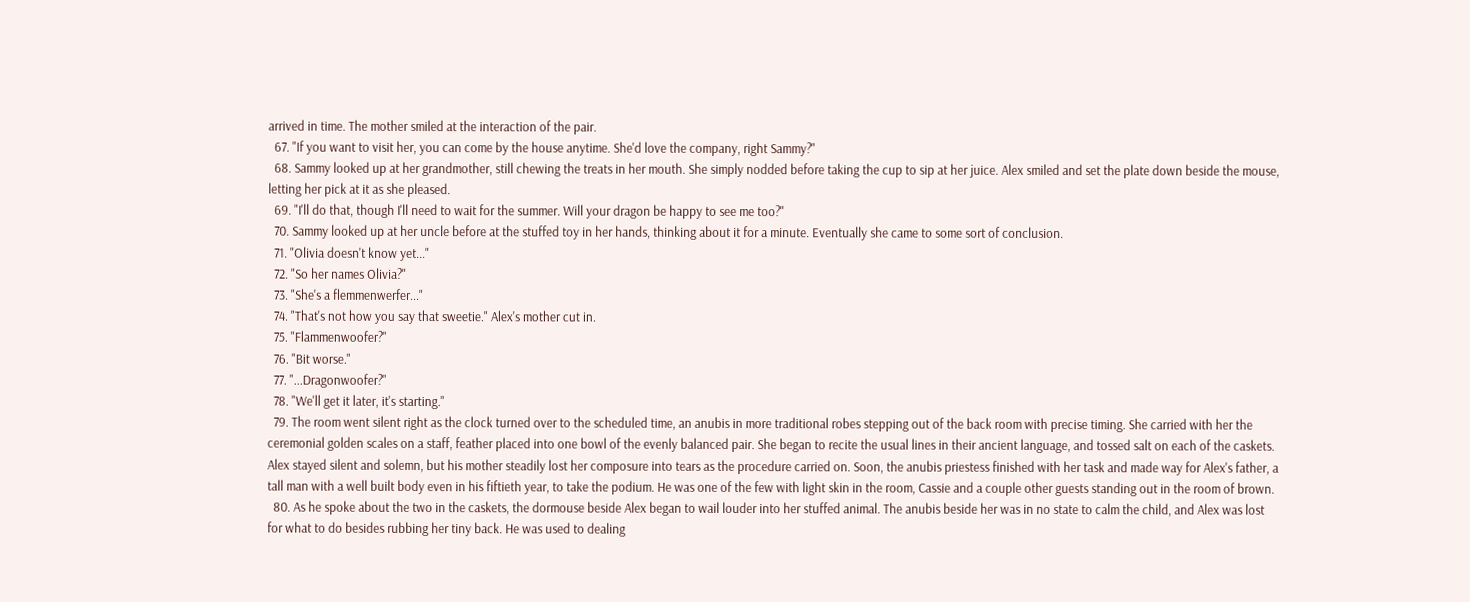arrived in time. The mother smiled at the interaction of the pair.
  67. "If you want to visit her, you can come by the house anytime. She'd love the company, right Sammy?"
  68. Sammy looked up at her grandmother, still chewing the treats in her mouth. She simply nodded before taking the cup to sip at her juice. Alex smiled and set the plate down beside the mouse, letting her pick at it as she pleased.
  69. "I'll do that, though I'll need to wait for the summer. Will your dragon be happy to see me too?"
  70. Sammy looked up at her uncle before at the stuffed toy in her hands, thinking about it for a minute. Eventually she came to some sort of conclusion.
  71. "Olivia doesn't know yet..."
  72. "So her names Olivia?"
  73. "She's a flemmenwerfer..."
  74. "That's not how you say that sweetie." Alex's mother cut in.
  75. "Flammenwoofer?"
  76. "Bit worse."
  77. "...Dragonwoofer?"
  78. "We'll get it later, it's starting."
  79. The room went silent right as the clock turned over to the scheduled time, an anubis in more traditional robes stepping out of the back room with precise timing. She carried with her the ceremonial golden scales on a staff, feather placed into one bowl of the evenly balanced pair. She began to recite the usual lines in their ancient language, and tossed salt on each of the caskets. Alex stayed silent and solemn, but his mother steadily lost her composure into tears as the procedure carried on. Soon, the anubis priestess finished with her task and made way for Alex's father, a tall man with a well built body even in his fiftieth year, to take the podium. He was one of the few with light skin in the room, Cassie and a couple other guests standing out in the room of brown.
  80. As he spoke about the two in the caskets, the dormouse beside Alex began to wail louder into her stuffed animal. The anubis beside her was in no state to calm the child, and Alex was lost for what to do besides rubbing her tiny back. He was used to dealing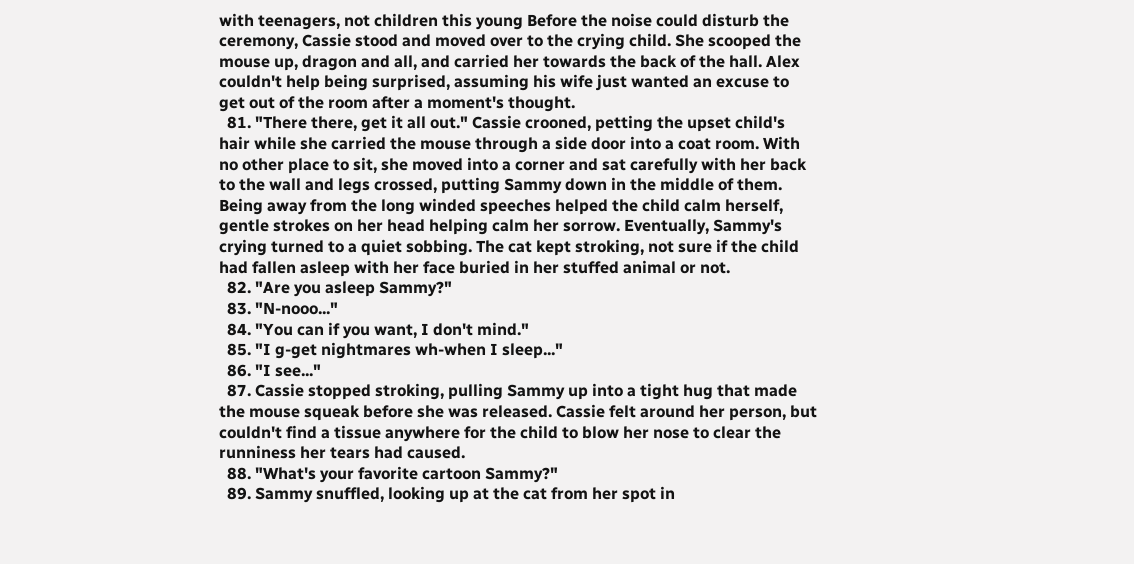with teenagers, not children this young Before the noise could disturb the ceremony, Cassie stood and moved over to the crying child. She scooped the mouse up, dragon and all, and carried her towards the back of the hall. Alex couldn't help being surprised, assuming his wife just wanted an excuse to get out of the room after a moment's thought.
  81. "There there, get it all out." Cassie crooned, petting the upset child's hair while she carried the mouse through a side door into a coat room. With no other place to sit, she moved into a corner and sat carefully with her back to the wall and legs crossed, putting Sammy down in the middle of them. Being away from the long winded speeches helped the child calm herself, gentle strokes on her head helping calm her sorrow. Eventually, Sammy's crying turned to a quiet sobbing. The cat kept stroking, not sure if the child had fallen asleep with her face buried in her stuffed animal or not.
  82. "Are you asleep Sammy?"
  83. "N-nooo..."
  84. "You can if you want, I don't mind."
  85. "I g-get nightmares wh-when I sleep..."
  86. "I see..."
  87. Cassie stopped stroking, pulling Sammy up into a tight hug that made the mouse squeak before she was released. Cassie felt around her person, but couldn't find a tissue anywhere for the child to blow her nose to clear the runniness her tears had caused.
  88. "What's your favorite cartoon Sammy?"
  89. Sammy snuffled, looking up at the cat from her spot in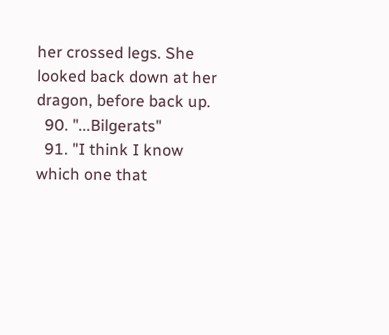her crossed legs. She looked back down at her dragon, before back up.
  90. "...Bilgerats"
  91. "I think I know which one that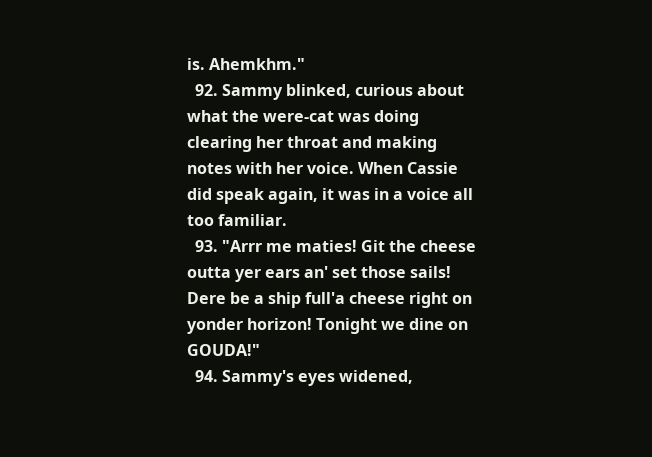is. Ahemkhm."
  92. Sammy blinked, curious about what the were-cat was doing clearing her throat and making notes with her voice. When Cassie did speak again, it was in a voice all too familiar.
  93. "Arrr me maties! Git the cheese outta yer ears an' set those sails! Dere be a ship full'a cheese right on yonder horizon! Tonight we dine on GOUDA!"
  94. Sammy's eyes widened,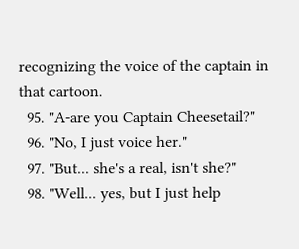recognizing the voice of the captain in that cartoon.
  95. "A-are you Captain Cheesetail?"
  96. "No, I just voice her."
  97. "But... she's a real, isn't she?"
  98. "Well... yes, but I just help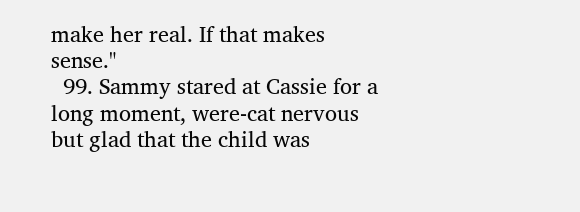make her real. If that makes sense."
  99. Sammy stared at Cassie for a long moment, were-cat nervous but glad that the child was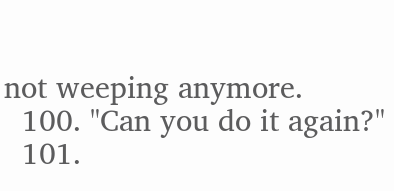not weeping anymore.
  100. "Can you do it again?"
  101.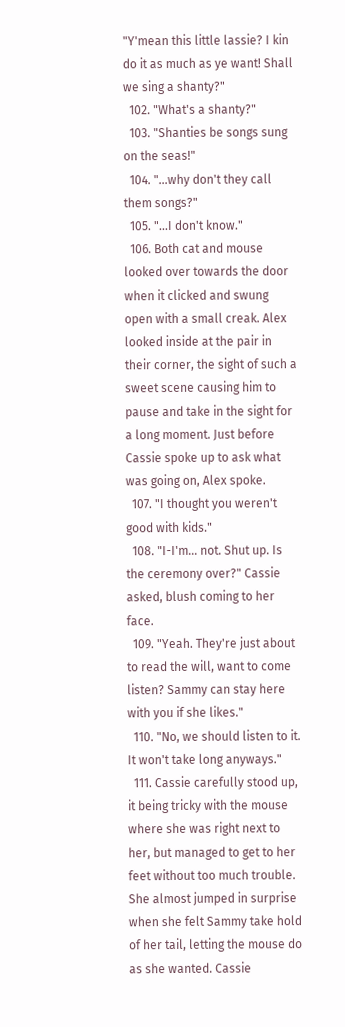"Y'mean this little lassie? I kin do it as much as ye want! Shall we sing a shanty?"
  102. "What's a shanty?"
  103. "Shanties be songs sung on the seas!"
  104. "...why don't they call them songs?"
  105. "...I don't know."
  106. Both cat and mouse looked over towards the door when it clicked and swung open with a small creak. Alex looked inside at the pair in their corner, the sight of such a sweet scene causing him to pause and take in the sight for a long moment. Just before Cassie spoke up to ask what was going on, Alex spoke.
  107. "I thought you weren't good with kids."
  108. "I-I'm... not. Shut up. Is the ceremony over?" Cassie asked, blush coming to her face.
  109. "Yeah. They're just about to read the will, want to come listen? Sammy can stay here with you if she likes."
  110. "No, we should listen to it. It won't take long anyways."
  111. Cassie carefully stood up, it being tricky with the mouse where she was right next to her, but managed to get to her feet without too much trouble. She almost jumped in surprise when she felt Sammy take hold of her tail, letting the mouse do as she wanted. Cassie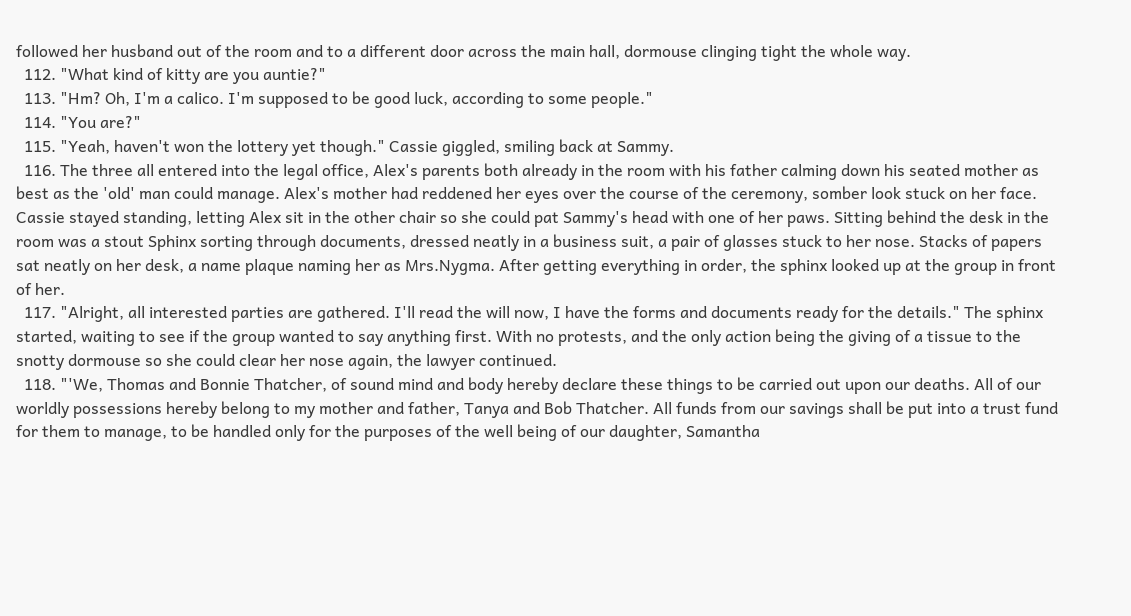followed her husband out of the room and to a different door across the main hall, dormouse clinging tight the whole way.
  112. "What kind of kitty are you auntie?"
  113. "Hm? Oh, I'm a calico. I'm supposed to be good luck, according to some people."
  114. "You are?"
  115. "Yeah, haven't won the lottery yet though." Cassie giggled, smiling back at Sammy.
  116. The three all entered into the legal office, Alex's parents both already in the room with his father calming down his seated mother as best as the 'old' man could manage. Alex's mother had reddened her eyes over the course of the ceremony, somber look stuck on her face. Cassie stayed standing, letting Alex sit in the other chair so she could pat Sammy's head with one of her paws. Sitting behind the desk in the room was a stout Sphinx sorting through documents, dressed neatly in a business suit, a pair of glasses stuck to her nose. Stacks of papers sat neatly on her desk, a name plaque naming her as Mrs.Nygma. After getting everything in order, the sphinx looked up at the group in front of her.
  117. "Alright, all interested parties are gathered. I'll read the will now, I have the forms and documents ready for the details." The sphinx started, waiting to see if the group wanted to say anything first. With no protests, and the only action being the giving of a tissue to the snotty dormouse so she could clear her nose again, the lawyer continued.
  118. "'We, Thomas and Bonnie Thatcher, of sound mind and body hereby declare these things to be carried out upon our deaths. All of our worldly possessions hereby belong to my mother and father, Tanya and Bob Thatcher. All funds from our savings shall be put into a trust fund for them to manage, to be handled only for the purposes of the well being of our daughter, Samantha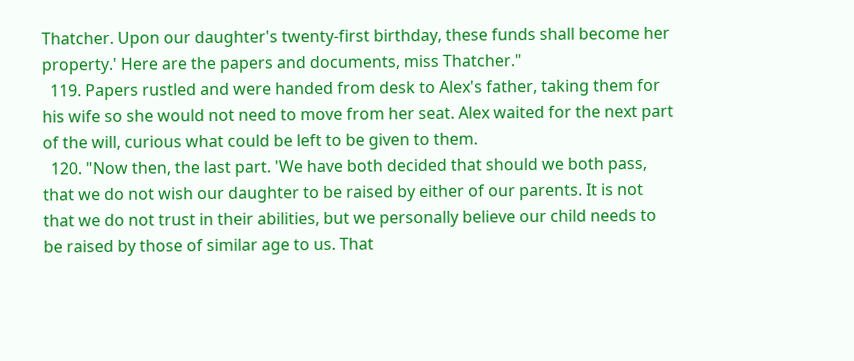Thatcher. Upon our daughter's twenty-first birthday, these funds shall become her property.' Here are the papers and documents, miss Thatcher."
  119. Papers rustled and were handed from desk to Alex's father, taking them for his wife so she would not need to move from her seat. Alex waited for the next part of the will, curious what could be left to be given to them.
  120. "Now then, the last part. 'We have both decided that should we both pass, that we do not wish our daughter to be raised by either of our parents. It is not that we do not trust in their abilities, but we personally believe our child needs to be raised by those of similar age to us. That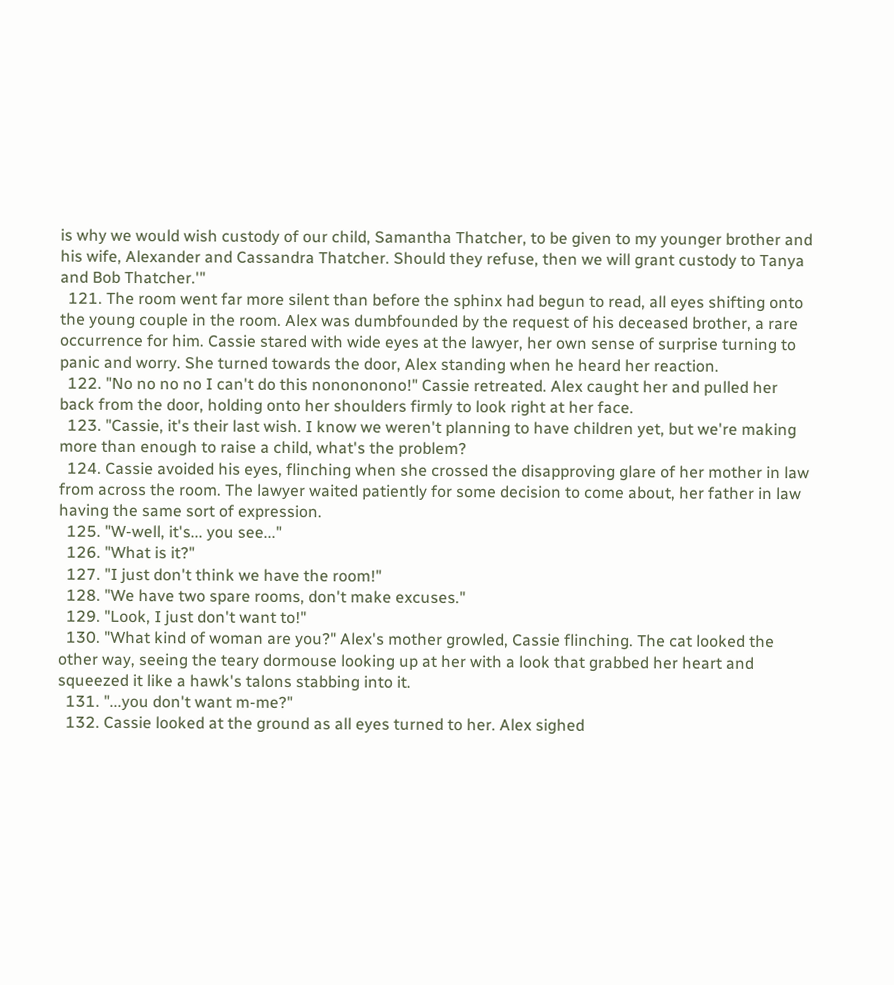is why we would wish custody of our child, Samantha Thatcher, to be given to my younger brother and his wife, Alexander and Cassandra Thatcher. Should they refuse, then we will grant custody to Tanya and Bob Thatcher.'"
  121. The room went far more silent than before the sphinx had begun to read, all eyes shifting onto the young couple in the room. Alex was dumbfounded by the request of his deceased brother, a rare occurrence for him. Cassie stared with wide eyes at the lawyer, her own sense of surprise turning to panic and worry. She turned towards the door, Alex standing when he heard her reaction.
  122. "No no no no I can't do this nonononono!" Cassie retreated. Alex caught her and pulled her back from the door, holding onto her shoulders firmly to look right at her face.
  123. "Cassie, it's their last wish. I know we weren't planning to have children yet, but we're making more than enough to raise a child, what's the problem?
  124. Cassie avoided his eyes, flinching when she crossed the disapproving glare of her mother in law from across the room. The lawyer waited patiently for some decision to come about, her father in law having the same sort of expression.
  125. "W-well, it's... you see..."
  126. "What is it?"
  127. "I just don't think we have the room!"
  128. "We have two spare rooms, don't make excuses."
  129. "Look, I just don't want to!"
  130. "What kind of woman are you?" Alex's mother growled, Cassie flinching. The cat looked the other way, seeing the teary dormouse looking up at her with a look that grabbed her heart and squeezed it like a hawk's talons stabbing into it.
  131. "...you don't want m-me?"
  132. Cassie looked at the ground as all eyes turned to her. Alex sighed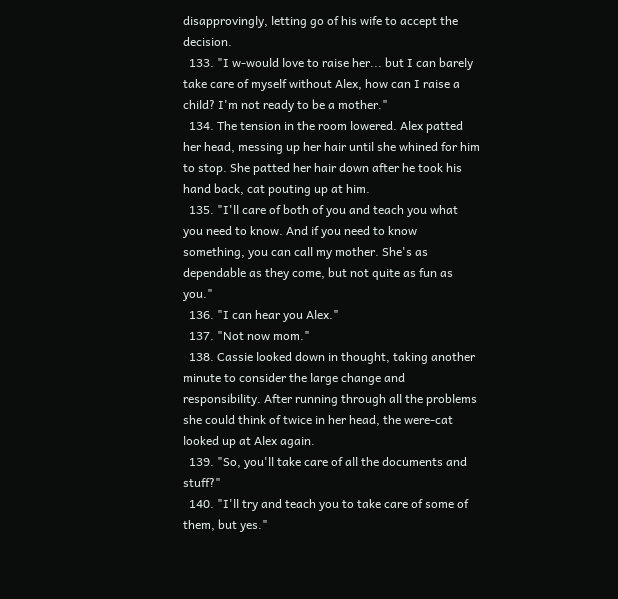disapprovingly, letting go of his wife to accept the decision.
  133. "I w-would love to raise her... but I can barely take care of myself without Alex, how can I raise a child? I'm not ready to be a mother."
  134. The tension in the room lowered. Alex patted her head, messing up her hair until she whined for him to stop. She patted her hair down after he took his hand back, cat pouting up at him.
  135. "I'll care of both of you and teach you what you need to know. And if you need to know something, you can call my mother. She's as dependable as they come, but not quite as fun as you."
  136. "I can hear you Alex."
  137. "Not now mom."
  138. Cassie looked down in thought, taking another minute to consider the large change and responsibility. After running through all the problems she could think of twice in her head, the were-cat looked up at Alex again.
  139. "So, you'll take care of all the documents and stuff?"
  140. "I'll try and teach you to take care of some of them, but yes."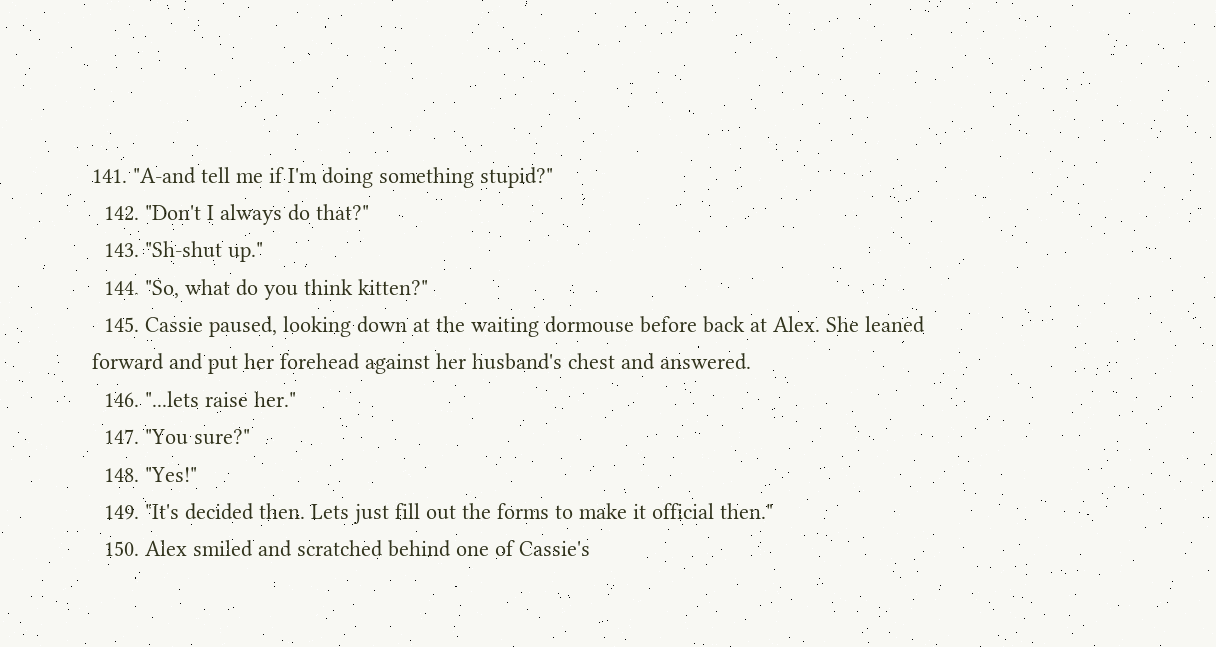141. "A-and tell me if I'm doing something stupid?"
  142. "Don't I always do that?"
  143. "Sh-shut up."
  144. "So, what do you think kitten?"
  145. Cassie paused, looking down at the waiting dormouse before back at Alex. She leaned forward and put her forehead against her husband's chest and answered.
  146. "...lets raise her."
  147. "You sure?"
  148. "Yes!"
  149. "It's decided then. Lets just fill out the forms to make it official then."
  150. Alex smiled and scratched behind one of Cassie's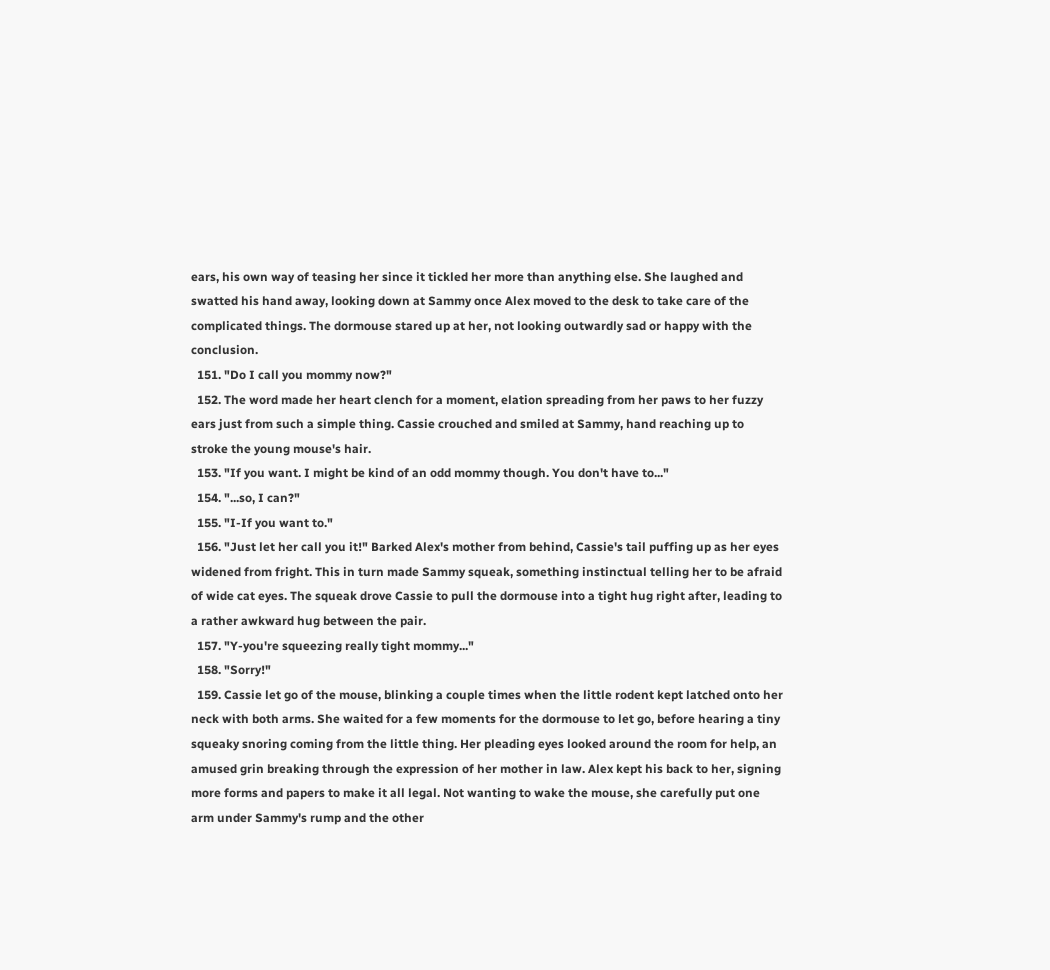ears, his own way of teasing her since it tickled her more than anything else. She laughed and swatted his hand away, looking down at Sammy once Alex moved to the desk to take care of the complicated things. The dormouse stared up at her, not looking outwardly sad or happy with the conclusion.
  151. "Do I call you mommy now?"
  152. The word made her heart clench for a moment, elation spreading from her paws to her fuzzy ears just from such a simple thing. Cassie crouched and smiled at Sammy, hand reaching up to stroke the young mouse's hair.
  153. "If you want. I might be kind of an odd mommy though. You don't have to..."
  154. "...so, I can?"
  155. "I-If you want to."
  156. "Just let her call you it!" Barked Alex's mother from behind, Cassie's tail puffing up as her eyes widened from fright. This in turn made Sammy squeak, something instinctual telling her to be afraid of wide cat eyes. The squeak drove Cassie to pull the dormouse into a tight hug right after, leading to a rather awkward hug between the pair.
  157. "Y-you're squeezing really tight mommy..."
  158. "Sorry!"
  159. Cassie let go of the mouse, blinking a couple times when the little rodent kept latched onto her neck with both arms. She waited for a few moments for the dormouse to let go, before hearing a tiny squeaky snoring coming from the little thing. Her pleading eyes looked around the room for help, an amused grin breaking through the expression of her mother in law. Alex kept his back to her, signing more forms and papers to make it all legal. Not wanting to wake the mouse, she carefully put one arm under Sammy's rump and the other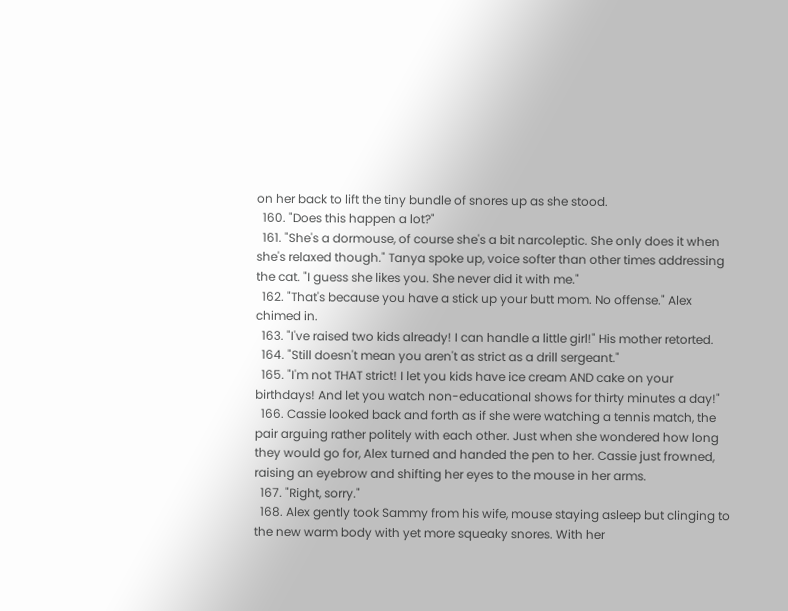on her back to lift the tiny bundle of snores up as she stood.
  160. "Does this happen a lot?"
  161. "She's a dormouse, of course she's a bit narcoleptic. She only does it when she's relaxed though." Tanya spoke up, voice softer than other times addressing the cat. "I guess she likes you. She never did it with me."
  162. "That's because you have a stick up your butt mom. No offense." Alex chimed in.
  163. "I've raised two kids already! I can handle a little girl!" His mother retorted.
  164. "Still doesn't mean you aren't as strict as a drill sergeant."
  165. "I'm not THAT strict! I let you kids have ice cream AND cake on your birthdays! And let you watch non-educational shows for thirty minutes a day!"
  166. Cassie looked back and forth as if she were watching a tennis match, the pair arguing rather politely with each other. Just when she wondered how long they would go for, Alex turned and handed the pen to her. Cassie just frowned, raising an eyebrow and shifting her eyes to the mouse in her arms.
  167. "Right, sorry."
  168. Alex gently took Sammy from his wife, mouse staying asleep but clinging to the new warm body with yet more squeaky snores. With her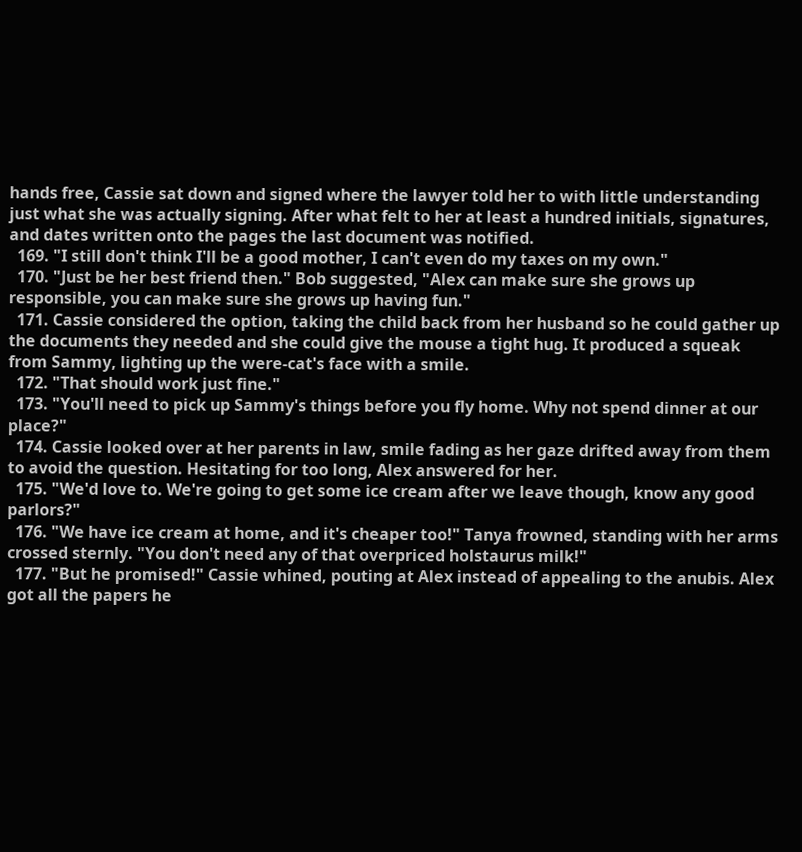hands free, Cassie sat down and signed where the lawyer told her to with little understanding just what she was actually signing. After what felt to her at least a hundred initials, signatures, and dates written onto the pages the last document was notified.
  169. "I still don't think I'll be a good mother, I can't even do my taxes on my own."
  170. "Just be her best friend then." Bob suggested, "Alex can make sure she grows up responsible, you can make sure she grows up having fun."
  171. Cassie considered the option, taking the child back from her husband so he could gather up the documents they needed and she could give the mouse a tight hug. It produced a squeak from Sammy, lighting up the were-cat's face with a smile.
  172. "That should work just fine."
  173. "You'll need to pick up Sammy's things before you fly home. Why not spend dinner at our place?"
  174. Cassie looked over at her parents in law, smile fading as her gaze drifted away from them to avoid the question. Hesitating for too long, Alex answered for her.
  175. "We'd love to. We're going to get some ice cream after we leave though, know any good parlors?"
  176. "We have ice cream at home, and it's cheaper too!" Tanya frowned, standing with her arms crossed sternly. "You don't need any of that overpriced holstaurus milk!"
  177. "But he promised!" Cassie whined, pouting at Alex instead of appealing to the anubis. Alex got all the papers he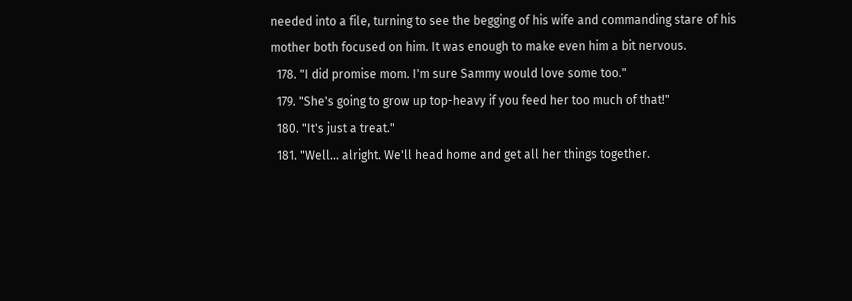needed into a file, turning to see the begging of his wife and commanding stare of his mother both focused on him. It was enough to make even him a bit nervous.
  178. "I did promise mom. I'm sure Sammy would love some too."
  179. "She's going to grow up top-heavy if you feed her too much of that!"
  180. "It's just a treat."
  181. "Well... alright. We'll head home and get all her things together.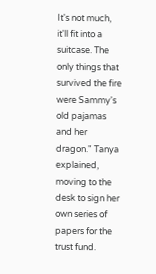It's not much, it'll fit into a suitcase. The only things that survived the fire were Sammy's old pajamas and her dragon." Tanya explained, moving to the desk to sign her own series of papers for the trust fund.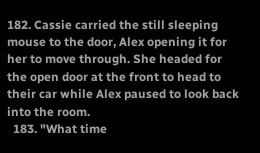182. Cassie carried the still sleeping mouse to the door, Alex opening it for her to move through. She headed for the open door at the front to head to their car while Alex paused to look back into the room.
  183. "What time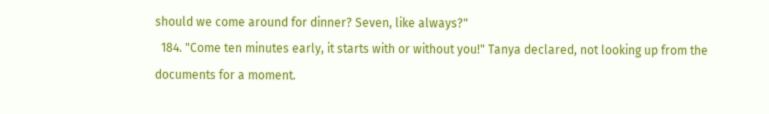should we come around for dinner? Seven, like always?"
  184. "Come ten minutes early, it starts with or without you!" Tanya declared, not looking up from the documents for a moment.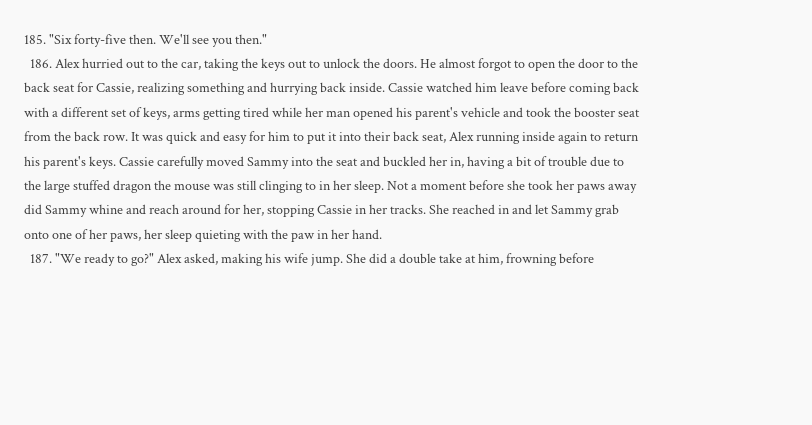185. "Six forty-five then. We'll see you then."
  186. Alex hurried out to the car, taking the keys out to unlock the doors. He almost forgot to open the door to the back seat for Cassie, realizing something and hurrying back inside. Cassie watched him leave before coming back with a different set of keys, arms getting tired while her man opened his parent's vehicle and took the booster seat from the back row. It was quick and easy for him to put it into their back seat, Alex running inside again to return his parent's keys. Cassie carefully moved Sammy into the seat and buckled her in, having a bit of trouble due to the large stuffed dragon the mouse was still clinging to in her sleep. Not a moment before she took her paws away did Sammy whine and reach around for her, stopping Cassie in her tracks. She reached in and let Sammy grab onto one of her paws, her sleep quieting with the paw in her hand.
  187. "We ready to go?" Alex asked, making his wife jump. She did a double take at him, frowning before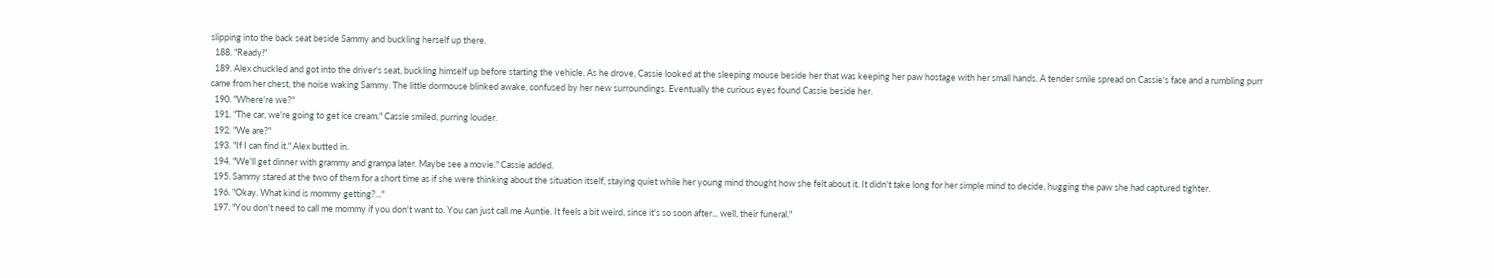slipping into the back seat beside Sammy and buckling herself up there.
  188. "Ready!"
  189. Alex chuckled and got into the driver's seat, buckling himself up before starting the vehicle. As he drove, Cassie looked at the sleeping mouse beside her that was keeping her paw hostage with her small hands. A tender smile spread on Cassie's face and a rumbling purr came from her chest, the noise waking Sammy. The little dormouse blinked awake, confused by her new surroundings. Eventually the curious eyes found Cassie beside her.
  190. "Where're we?"
  191. "The car, we're going to get ice cream." Cassie smiled, purring louder.
  192. "We are?"
  193. "If I can find it." Alex butted in.
  194. "We'll get dinner with grammy and grampa later. Maybe see a movie." Cassie added.
  195. Sammy stared at the two of them for a short time as if she were thinking about the situation itself, staying quiet while her young mind thought how she felt about it. It didn't take long for her simple mind to decide, hugging the paw she had captured tighter.
  196. "Okay. What kind is mommy getting?..."
  197. "You don't need to call me mommy if you don't want to. You can just call me Auntie. It feels a bit weird, since it's so soon after... well, their funeral."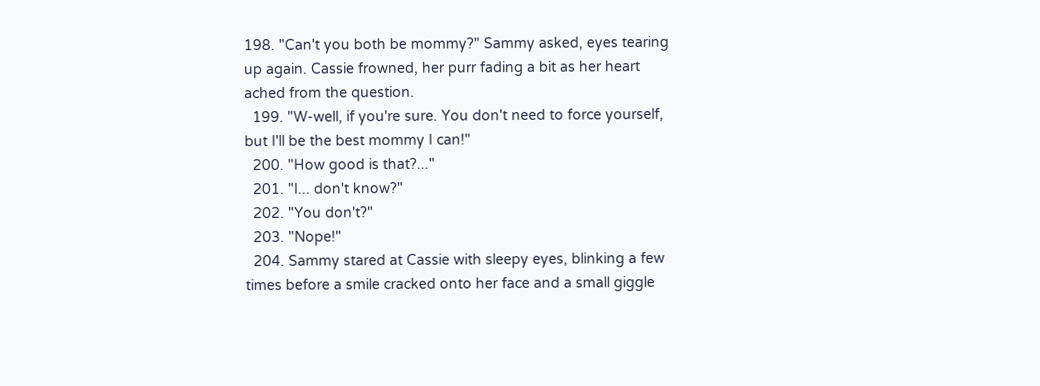198. "Can't you both be mommy?" Sammy asked, eyes tearing up again. Cassie frowned, her purr fading a bit as her heart ached from the question.
  199. "W-well, if you're sure. You don't need to force yourself, but I'll be the best mommy I can!"
  200. "How good is that?..."
  201. "I... don't know?"
  202. "You don't?"
  203. "Nope!"
  204. Sammy stared at Cassie with sleepy eyes, blinking a few times before a smile cracked onto her face and a small giggle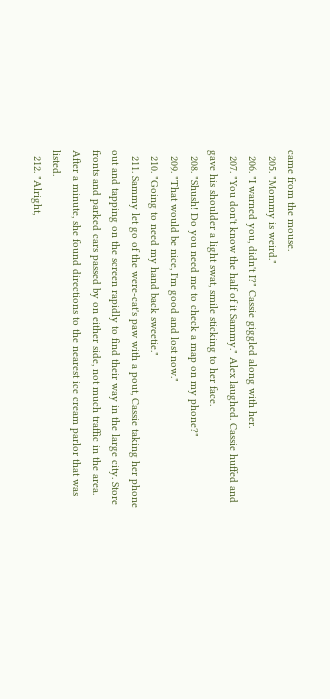came from the mouse.
  205. "Mommy is weird."
  206. "I warned you, didn't I?" Cassie giggled along with her.
  207. "You don't know the half of it Sammy." Alex laughed. Cassie huffed and gave his shoulder a light swat, smile sticking to her face.
  208. "Shush! Do you need me to check a map on my phone?"
  209. "That would be nice, I'm good and lost now."
  210. "Going to need my hand back sweetie."
  211. Sammy let go of the were-cat's paw with a pout, Cassie taking her phone out and tapping on the screen rapidly to find their way in the large city. Store fronts and parked cars passed by on either side, not much traffic in the area. After a minute, she found directions to the nearest ice cream parlor that was listed.
  212. "Alright,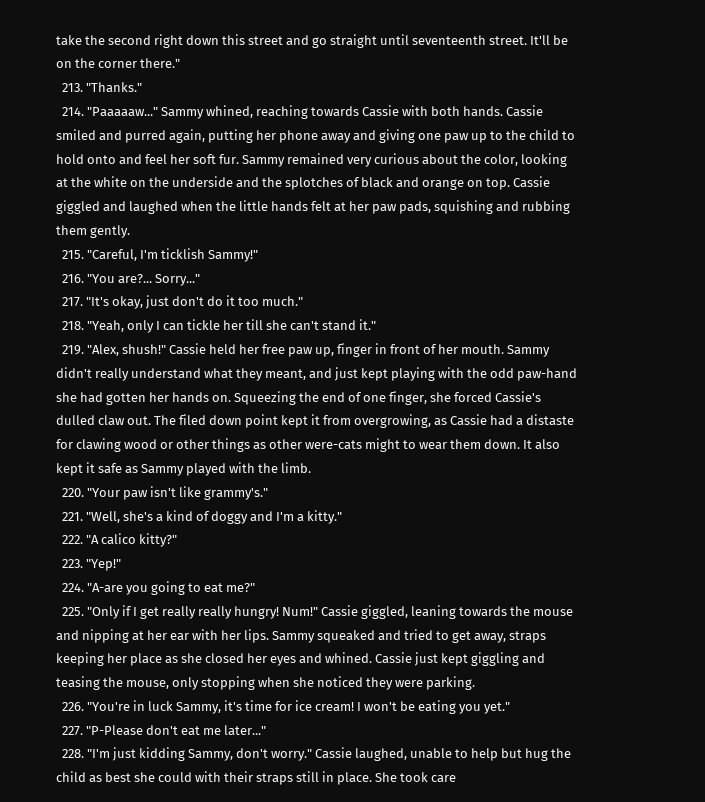take the second right down this street and go straight until seventeenth street. It'll be on the corner there."
  213. "Thanks."
  214. "Paaaaaw..." Sammy whined, reaching towards Cassie with both hands. Cassie smiled and purred again, putting her phone away and giving one paw up to the child to hold onto and feel her soft fur. Sammy remained very curious about the color, looking at the white on the underside and the splotches of black and orange on top. Cassie giggled and laughed when the little hands felt at her paw pads, squishing and rubbing them gently.
  215. "Careful, I'm ticklish Sammy!"
  216. "You are?... Sorry..."
  217. "It's okay, just don't do it too much."
  218. "Yeah, only I can tickle her till she can't stand it."
  219. "Alex, shush!" Cassie held her free paw up, finger in front of her mouth. Sammy didn't really understand what they meant, and just kept playing with the odd paw-hand she had gotten her hands on. Squeezing the end of one finger, she forced Cassie's dulled claw out. The filed down point kept it from overgrowing, as Cassie had a distaste for clawing wood or other things as other were-cats might to wear them down. It also kept it safe as Sammy played with the limb.
  220. "Your paw isn't like grammy's."
  221. "Well, she's a kind of doggy and I'm a kitty."
  222. "A calico kitty?"
  223. "Yep!"
  224. "A-are you going to eat me?"
  225. "Only if I get really really hungry! Num!" Cassie giggled, leaning towards the mouse and nipping at her ear with her lips. Sammy squeaked and tried to get away, straps keeping her place as she closed her eyes and whined. Cassie just kept giggling and teasing the mouse, only stopping when she noticed they were parking.
  226. "You're in luck Sammy, it's time for ice cream! I won't be eating you yet."
  227. "P-Please don't eat me later..."
  228. "I'm just kidding Sammy, don't worry." Cassie laughed, unable to help but hug the child as best she could with their straps still in place. She took care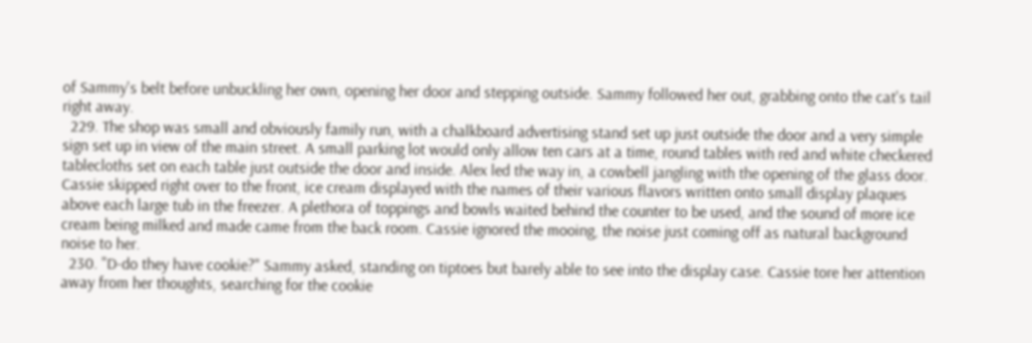of Sammy's belt before unbuckling her own, opening her door and stepping outside. Sammy followed her out, grabbing onto the cat's tail right away.
  229. The shop was small and obviously family run, with a chalkboard advertising stand set up just outside the door and a very simple sign set up in view of the main street. A small parking lot would only allow ten cars at a time, round tables with red and white checkered tablecloths set on each table just outside the door and inside. Alex led the way in, a cowbell jangling with the opening of the glass door. Cassie skipped right over to the front, ice cream displayed with the names of their various flavors written onto small display plaques above each large tub in the freezer. A plethora of toppings and bowls waited behind the counter to be used, and the sound of more ice cream being milked and made came from the back room. Cassie ignored the mooing, the noise just coming off as natural background noise to her.
  230. "D-do they have cookie?" Sammy asked, standing on tiptoes but barely able to see into the display case. Cassie tore her attention away from her thoughts, searching for the cookie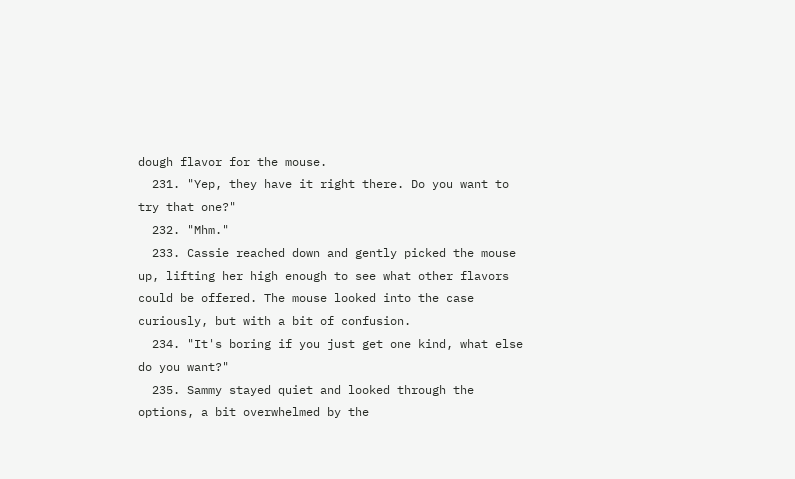dough flavor for the mouse.
  231. "Yep, they have it right there. Do you want to try that one?"
  232. "Mhm."
  233. Cassie reached down and gently picked the mouse up, lifting her high enough to see what other flavors could be offered. The mouse looked into the case curiously, but with a bit of confusion.
  234. "It's boring if you just get one kind, what else do you want?"
  235. Sammy stayed quiet and looked through the options, a bit overwhelmed by the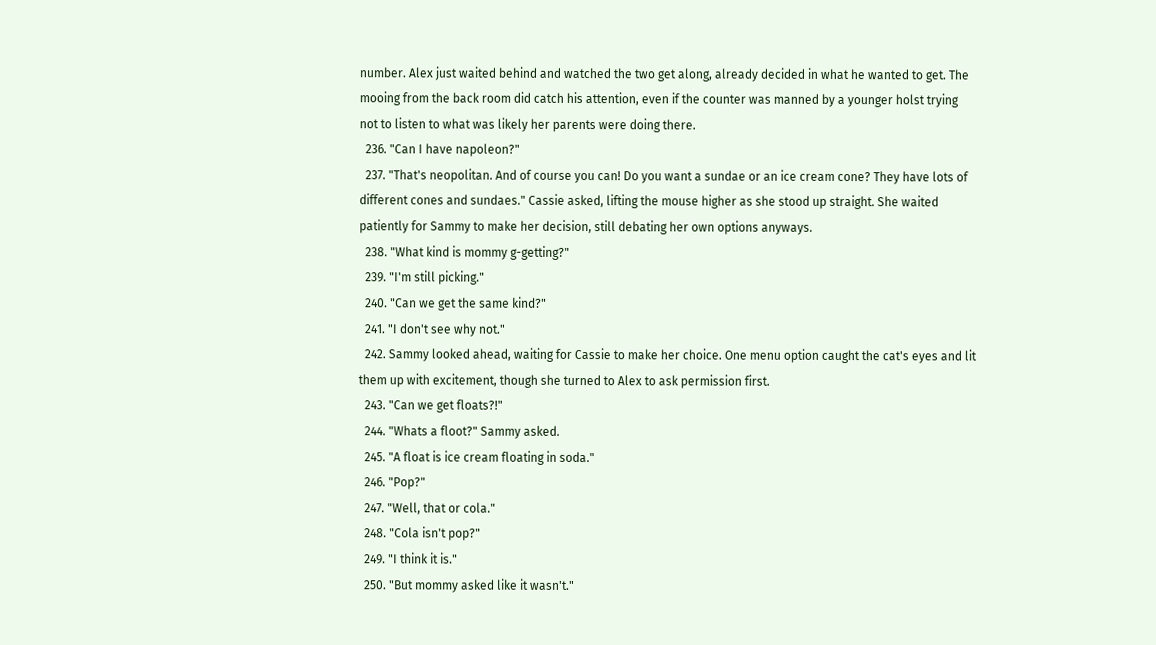number. Alex just waited behind and watched the two get along, already decided in what he wanted to get. The mooing from the back room did catch his attention, even if the counter was manned by a younger holst trying not to listen to what was likely her parents were doing there.
  236. "Can I have napoleon?"
  237. "That's neopolitan. And of course you can! Do you want a sundae or an ice cream cone? They have lots of different cones and sundaes." Cassie asked, lifting the mouse higher as she stood up straight. She waited patiently for Sammy to make her decision, still debating her own options anyways.
  238. "What kind is mommy g-getting?"
  239. "I'm still picking."
  240. "Can we get the same kind?"
  241. "I don't see why not."
  242. Sammy looked ahead, waiting for Cassie to make her choice. One menu option caught the cat's eyes and lit them up with excitement, though she turned to Alex to ask permission first.
  243. "Can we get floats?!"
  244. "Whats a floot?" Sammy asked.
  245. "A float is ice cream floating in soda."
  246. "Pop?"
  247. "Well, that or cola."
  248. "Cola isn't pop?"
  249. "I think it is."
  250. "But mommy asked like it wasn't."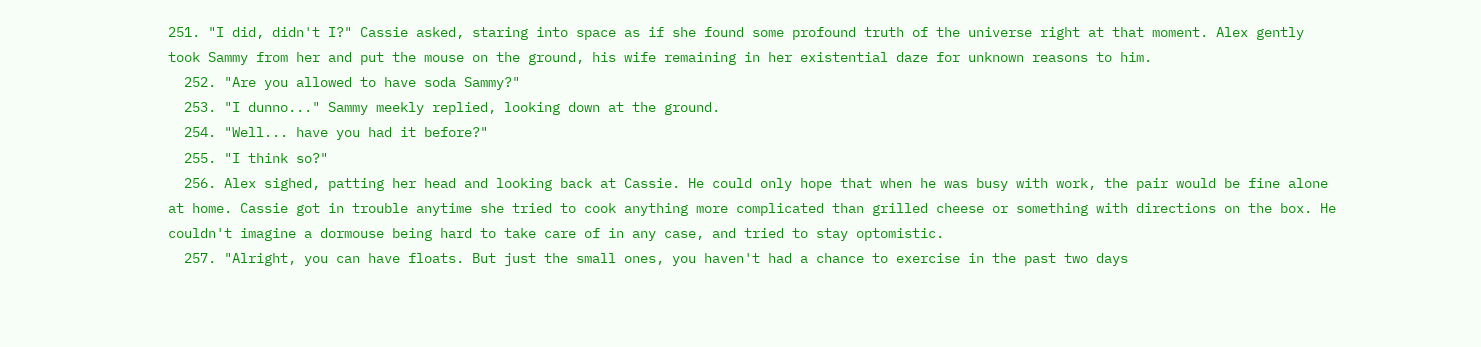251. "I did, didn't I?" Cassie asked, staring into space as if she found some profound truth of the universe right at that moment. Alex gently took Sammy from her and put the mouse on the ground, his wife remaining in her existential daze for unknown reasons to him.
  252. "Are you allowed to have soda Sammy?"
  253. "I dunno..." Sammy meekly replied, looking down at the ground.
  254. "Well... have you had it before?"
  255. "I think so?"
  256. Alex sighed, patting her head and looking back at Cassie. He could only hope that when he was busy with work, the pair would be fine alone at home. Cassie got in trouble anytime she tried to cook anything more complicated than grilled cheese or something with directions on the box. He couldn't imagine a dormouse being hard to take care of in any case, and tried to stay optomistic.
  257. "Alright, you can have floats. But just the small ones, you haven't had a chance to exercise in the past two days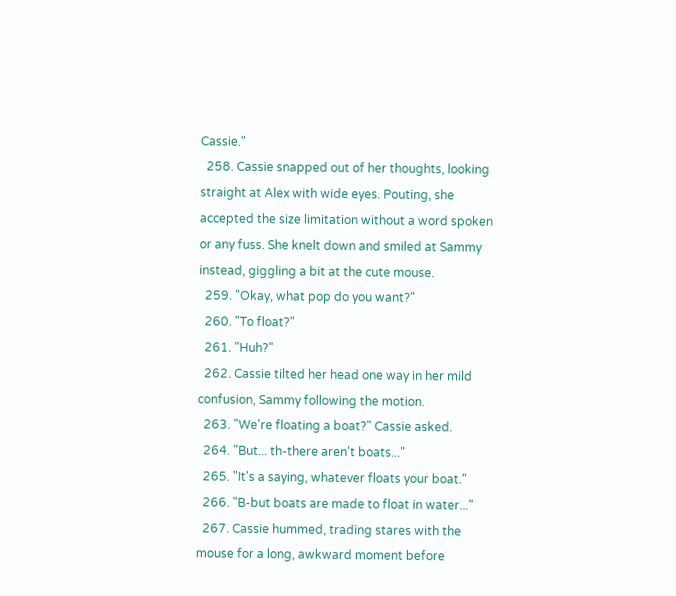Cassie."
  258. Cassie snapped out of her thoughts, looking straight at Alex with wide eyes. Pouting, she accepted the size limitation without a word spoken or any fuss. She knelt down and smiled at Sammy instead, giggling a bit at the cute mouse.
  259. "Okay, what pop do you want?"
  260. "To float?"
  261. "Huh?"
  262. Cassie tilted her head one way in her mild confusion, Sammy following the motion.
  263. "We're floating a boat?" Cassie asked.
  264. "But... th-there aren't boats..."
  265. "It's a saying, whatever floats your boat."
  266. "B-but boats are made to float in water..."
  267. Cassie hummed, trading stares with the mouse for a long, awkward moment before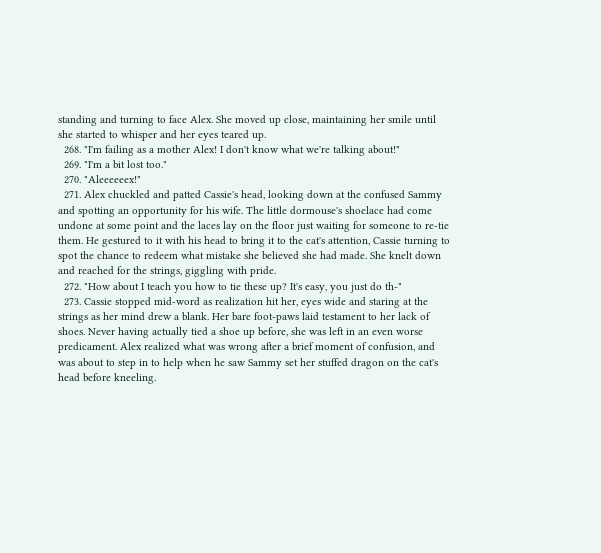standing and turning to face Alex. She moved up close, maintaining her smile until she started to whisper and her eyes teared up.
  268. "I'm failing as a mother Alex! I don't know what we're talking about!"
  269. "I'm a bit lost too."
  270. "Aleeeeeex!"
  271. Alex chuckled and patted Cassie's head, looking down at the confused Sammy and spotting an opportunity for his wife. The little dormouse's shoelace had come undone at some point and the laces lay on the floor just waiting for someone to re-tie them. He gestured to it with his head to bring it to the cat's attention, Cassie turning to spot the chance to redeem what mistake she believed she had made. She knelt down and reached for the strings, giggling with pride.
  272. "How about I teach you how to tie these up? It's easy, you just do th-"
  273. Cassie stopped mid-word as realization hit her, eyes wide and staring at the strings as her mind drew a blank. Her bare foot-paws laid testament to her lack of shoes. Never having actually tied a shoe up before, she was left in an even worse predicament. Alex realized what was wrong after a brief moment of confusion, and was about to step in to help when he saw Sammy set her stuffed dragon on the cat's head before kneeling.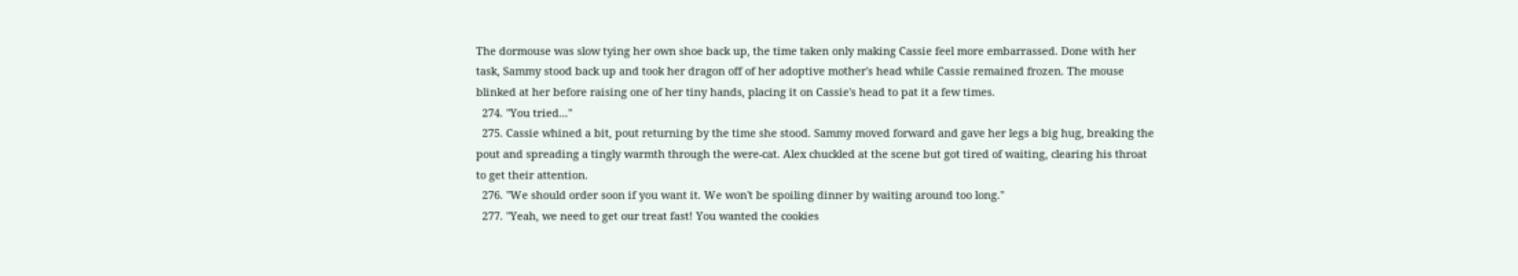The dormouse was slow tying her own shoe back up, the time taken only making Cassie feel more embarrassed. Done with her task, Sammy stood back up and took her dragon off of her adoptive mother's head while Cassie remained frozen. The mouse blinked at her before raising one of her tiny hands, placing it on Cassie's head to pat it a few times.
  274. "You tried..."
  275. Cassie whined a bit, pout returning by the time she stood. Sammy moved forward and gave her legs a big hug, breaking the pout and spreading a tingly warmth through the were-cat. Alex chuckled at the scene but got tired of waiting, clearing his throat to get their attention.
  276. "We should order soon if you want it. We won't be spoiling dinner by waiting around too long."
  277. "Yeah, we need to get our treat fast! You wanted the cookies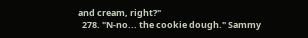and cream, right?"
  278. "N-no... the cookie dough." Sammy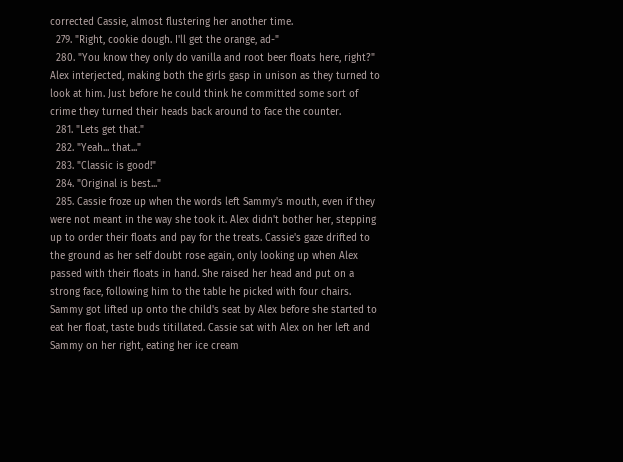corrected Cassie, almost flustering her another time.
  279. "Right, cookie dough. I'll get the orange, ad-"
  280. "You know they only do vanilla and root beer floats here, right?" Alex interjected, making both the girls gasp in unison as they turned to look at him. Just before he could think he committed some sort of crime they turned their heads back around to face the counter.
  281. "Lets get that."
  282. "Yeah... that..."
  283. "Classic is good!"
  284. "Original is best..."
  285. Cassie froze up when the words left Sammy's mouth, even if they were not meant in the way she took it. Alex didn't bother her, stepping up to order their floats and pay for the treats. Cassie's gaze drifted to the ground as her self doubt rose again, only looking up when Alex passed with their floats in hand. She raised her head and put on a strong face, following him to the table he picked with four chairs. Sammy got lifted up onto the child's seat by Alex before she started to eat her float, taste buds titillated. Cassie sat with Alex on her left and Sammy on her right, eating her ice cream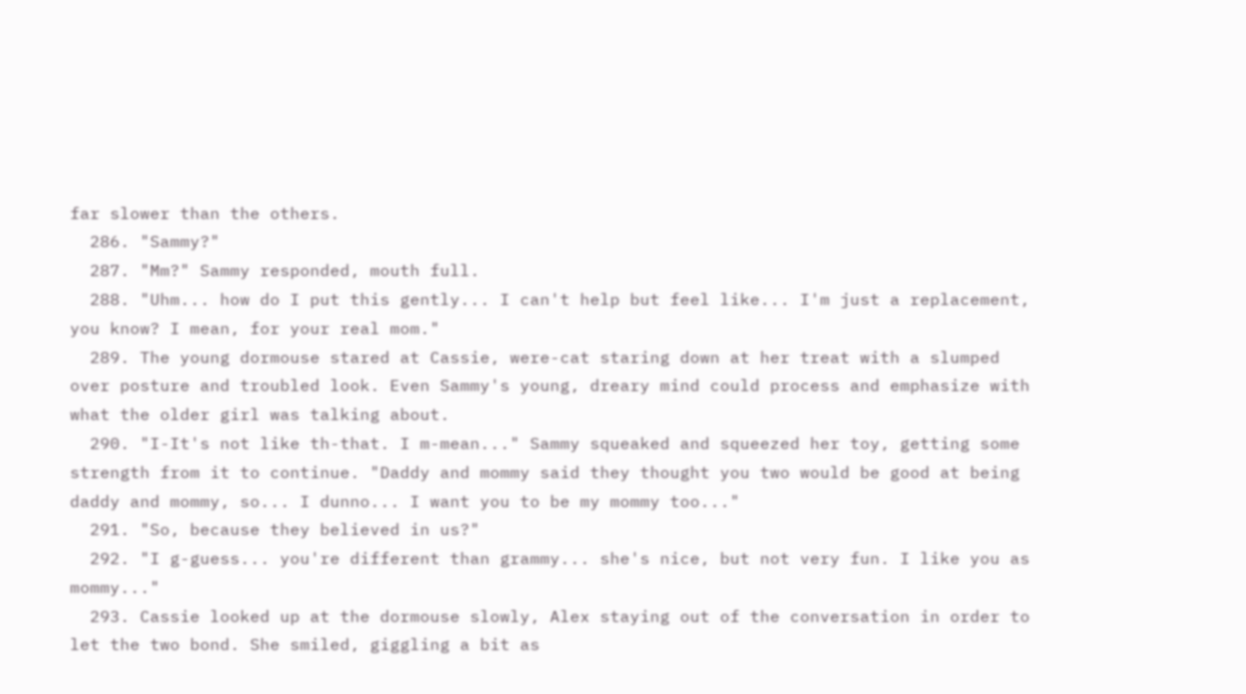far slower than the others.
  286. "Sammy?"
  287. "Mm?" Sammy responded, mouth full.
  288. "Uhm... how do I put this gently... I can't help but feel like... I'm just a replacement, you know? I mean, for your real mom."
  289. The young dormouse stared at Cassie, were-cat staring down at her treat with a slumped over posture and troubled look. Even Sammy's young, dreary mind could process and emphasize with what the older girl was talking about.
  290. "I-It's not like th-that. I m-mean..." Sammy squeaked and squeezed her toy, getting some strength from it to continue. "Daddy and mommy said they thought you two would be good at being daddy and mommy, so... I dunno... I want you to be my mommy too..."
  291. "So, because they believed in us?"
  292. "I g-guess... you're different than grammy... she's nice, but not very fun. I like you as mommy..."
  293. Cassie looked up at the dormouse slowly, Alex staying out of the conversation in order to let the two bond. She smiled, giggling a bit as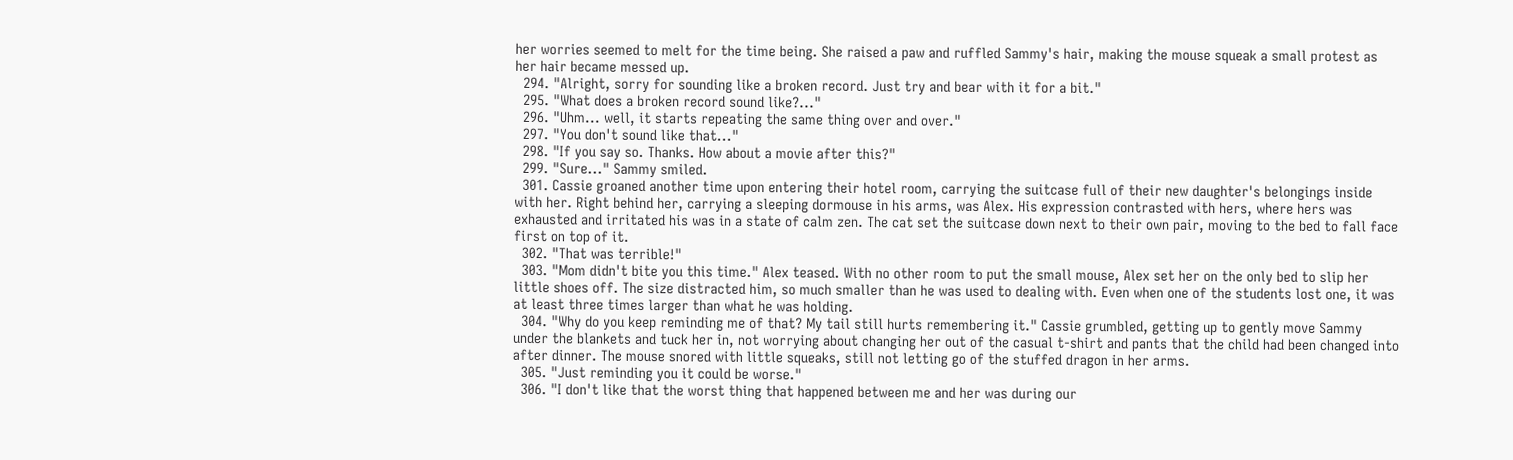her worries seemed to melt for the time being. She raised a paw and ruffled Sammy's hair, making the mouse squeak a small protest as her hair became messed up.
  294. "Alright, sorry for sounding like a broken record. Just try and bear with it for a bit."
  295. "What does a broken record sound like?..."
  296. "Uhm... well, it starts repeating the same thing over and over."
  297. "You don't sound like that..."
  298. "If you say so. Thanks. How about a movie after this?"
  299. "Sure..." Sammy smiled.
  301. Cassie groaned another time upon entering their hotel room, carrying the suitcase full of their new daughter's belongings inside with her. Right behind her, carrying a sleeping dormouse in his arms, was Alex. His expression contrasted with hers, where hers was exhausted and irritated his was in a state of calm zen. The cat set the suitcase down next to their own pair, moving to the bed to fall face first on top of it.
  302. "That was terrible!"
  303. "Mom didn't bite you this time." Alex teased. With no other room to put the small mouse, Alex set her on the only bed to slip her little shoes off. The size distracted him, so much smaller than he was used to dealing with. Even when one of the students lost one, it was at least three times larger than what he was holding.
  304. "Why do you keep reminding me of that? My tail still hurts remembering it." Cassie grumbled, getting up to gently move Sammy under the blankets and tuck her in, not worrying about changing her out of the casual t-shirt and pants that the child had been changed into after dinner. The mouse snored with little squeaks, still not letting go of the stuffed dragon in her arms.
  305. "Just reminding you it could be worse."
  306. "I don't like that the worst thing that happened between me and her was during our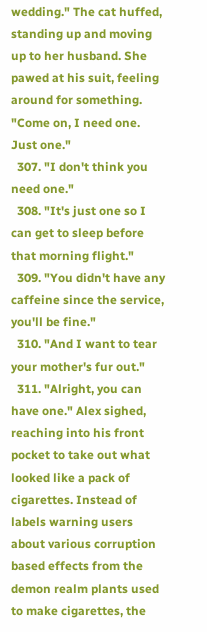wedding." The cat huffed, standing up and moving up to her husband. She pawed at his suit, feeling around for something. "Come on, I need one. Just one."
  307. "I don't think you need one."
  308. "It's just one so I can get to sleep before that morning flight."
  309. "You didn't have any caffeine since the service, you'll be fine."
  310. "And I want to tear your mother's fur out."
  311. "Alright, you can have one." Alex sighed, reaching into his front pocket to take out what looked like a pack of cigarettes. Instead of labels warning users about various corruption based effects from the demon realm plants used to make cigarettes, the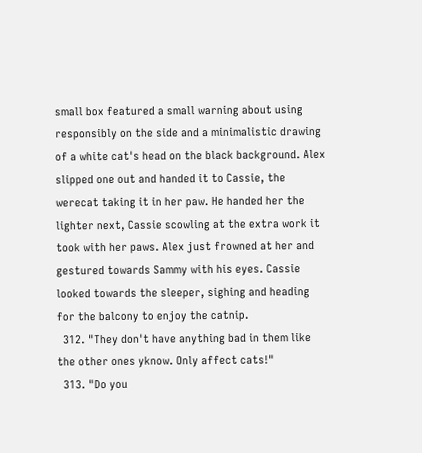small box featured a small warning about using responsibly on the side and a minimalistic drawing of a white cat's head on the black background. Alex slipped one out and handed it to Cassie, the werecat taking it in her paw. He handed her the lighter next, Cassie scowling at the extra work it took with her paws. Alex just frowned at her and gestured towards Sammy with his eyes. Cassie looked towards the sleeper, sighing and heading for the balcony to enjoy the catnip.
  312. "They don't have anything bad in them like the other ones yknow. Only affect cats!"
  313. "Do you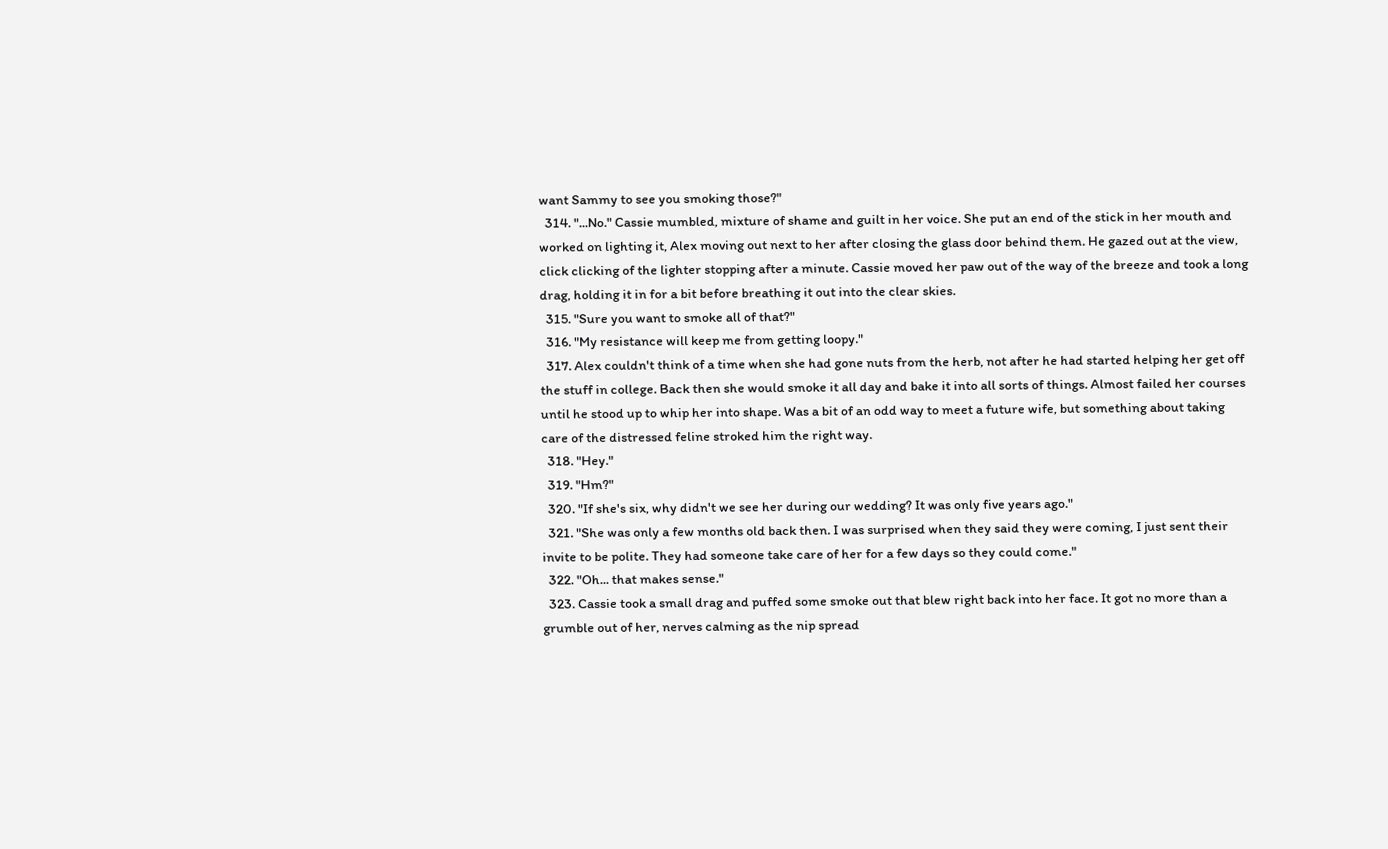want Sammy to see you smoking those?"
  314. "...No." Cassie mumbled, mixture of shame and guilt in her voice. She put an end of the stick in her mouth and worked on lighting it, Alex moving out next to her after closing the glass door behind them. He gazed out at the view, click clicking of the lighter stopping after a minute. Cassie moved her paw out of the way of the breeze and took a long drag, holding it in for a bit before breathing it out into the clear skies.
  315. "Sure you want to smoke all of that?"
  316. "My resistance will keep me from getting loopy."
  317. Alex couldn't think of a time when she had gone nuts from the herb, not after he had started helping her get off the stuff in college. Back then she would smoke it all day and bake it into all sorts of things. Almost failed her courses until he stood up to whip her into shape. Was a bit of an odd way to meet a future wife, but something about taking care of the distressed feline stroked him the right way.
  318. "Hey."
  319. "Hm?"
  320. "If she's six, why didn't we see her during our wedding? It was only five years ago."
  321. "She was only a few months old back then. I was surprised when they said they were coming, I just sent their invite to be polite. They had someone take care of her for a few days so they could come."
  322. "Oh... that makes sense."
  323. Cassie took a small drag and puffed some smoke out that blew right back into her face. It got no more than a grumble out of her, nerves calming as the nip spread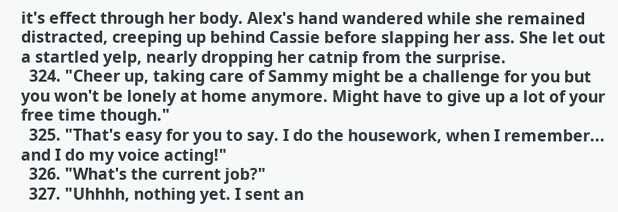it's effect through her body. Alex's hand wandered while she remained distracted, creeping up behind Cassie before slapping her ass. She let out a startled yelp, nearly dropping her catnip from the surprise.
  324. "Cheer up, taking care of Sammy might be a challenge for you but you won't be lonely at home anymore. Might have to give up a lot of your free time though."
  325. "That's easy for you to say. I do the housework, when I remember... and I do my voice acting!"
  326. "What's the current job?"
  327. "Uhhhh, nothing yet. I sent an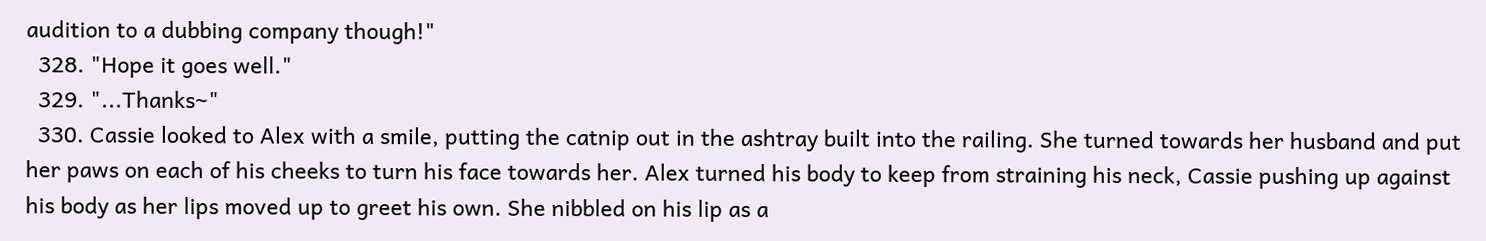audition to a dubbing company though!"
  328. "Hope it goes well."
  329. "...Thanks~"
  330. Cassie looked to Alex with a smile, putting the catnip out in the ashtray built into the railing. She turned towards her husband and put her paws on each of his cheeks to turn his face towards her. Alex turned his body to keep from straining his neck, Cassie pushing up against his body as her lips moved up to greet his own. She nibbled on his lip as a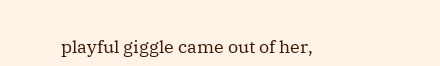playful giggle came out of her,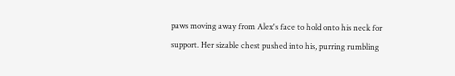paws moving away from Alex's face to hold onto his neck for support. Her sizable chest pushed into his, purring rumbling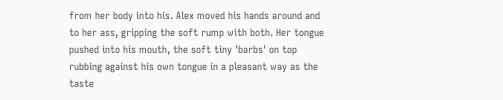from her body into his. Alex moved his hands around and to her ass, gripping the soft rump with both. Her tongue pushed into his mouth, the soft tiny 'barbs' on top rubbing against his own tongue in a pleasant way as the taste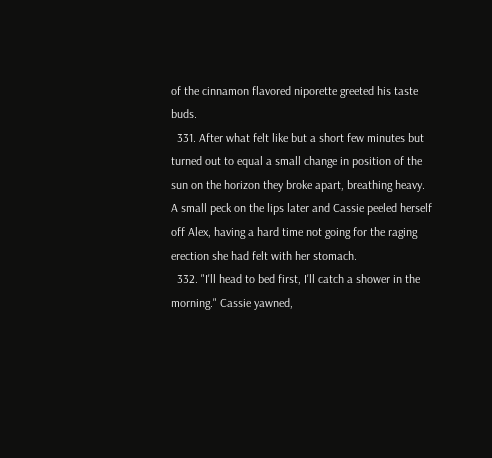of the cinnamon flavored niporette greeted his taste buds.
  331. After what felt like but a short few minutes but turned out to equal a small change in position of the sun on the horizon they broke apart, breathing heavy. A small peck on the lips later and Cassie peeled herself off Alex, having a hard time not going for the raging erection she had felt with her stomach.
  332. "I'll head to bed first, I'll catch a shower in the morning." Cassie yawned,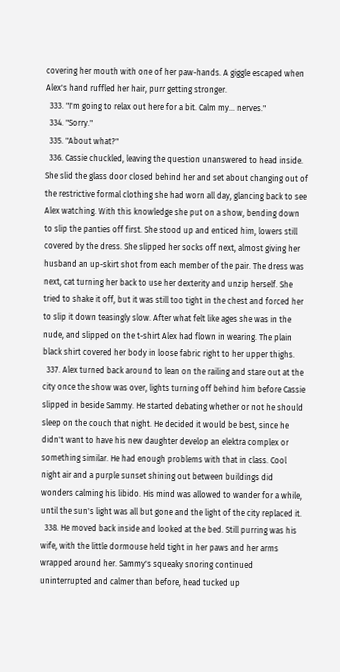covering her mouth with one of her paw-hands. A giggle escaped when Alex's hand ruffled her hair, purr getting stronger.
  333. "I'm going to relax out here for a bit. Calm my... nerves."
  334. "Sorry."
  335. "About what?"
  336. Cassie chuckled, leaving the question unanswered to head inside. She slid the glass door closed behind her and set about changing out of the restrictive formal clothing she had worn all day, glancing back to see Alex watching. With this knowledge she put on a show, bending down to slip the panties off first. She stood up and enticed him, lowers still covered by the dress. She slipped her socks off next, almost giving her husband an up-skirt shot from each member of the pair. The dress was next, cat turning her back to use her dexterity and unzip herself. She tried to shake it off, but it was still too tight in the chest and forced her to slip it down teasingly slow. After what felt like ages she was in the nude, and slipped on the t-shirt Alex had flown in wearing. The plain black shirt covered her body in loose fabric right to her upper thighs.
  337. Alex turned back around to lean on the railing and stare out at the city once the show was over, lights turning off behind him before Cassie slipped in beside Sammy. He started debating whether or not he should sleep on the couch that night. He decided it would be best, since he didn't want to have his new daughter develop an elektra complex or something similar. He had enough problems with that in class. Cool night air and a purple sunset shining out between buildings did wonders calming his libido. His mind was allowed to wander for a while, until the sun's light was all but gone and the light of the city replaced it.
  338. He moved back inside and looked at the bed. Still purring was his wife, with the little dormouse held tight in her paws and her arms wrapped around her. Sammy's squeaky snoring continued uninterrupted and calmer than before, head tucked up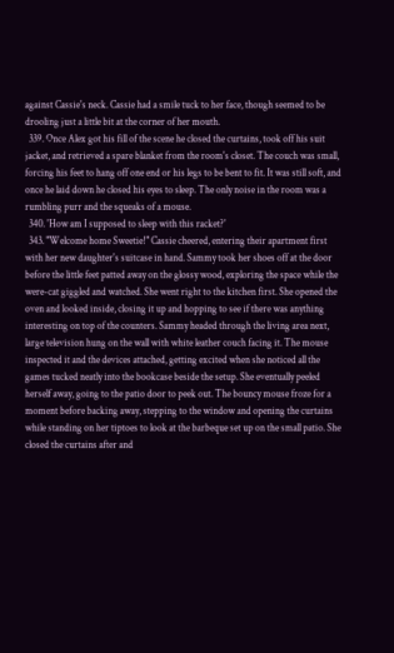against Cassie's neck. Cassie had a smile tuck to her face, though seemed to be drooling just a little bit at the corner of her mouth.
  339. Once Alex got his fill of the scene he closed the curtains, took off his suit jacket, and retrieved a spare blanket from the room's closet. The couch was small, forcing his feet to hang off one end or his legs to be bent to fit. It was still soft, and once he laid down he closed his eyes to sleep. The only noise in the room was a rumbling purr and the squeaks of a mouse.
  340. 'How am I supposed to sleep with this racket?'
  343. "Welcome home Sweetie!" Cassie cheered, entering their apartment first with her new daughter's suitcase in hand. Sammy took her shoes off at the door before the little feet patted away on the glossy wood, exploring the space while the were-cat giggled and watched. She went right to the kitchen first. She opened the oven and looked inside, closing it up and hopping to see if there was anything interesting on top of the counters. Sammy headed through the living area next, large television hung on the wall with white leather couch facing it. The mouse inspected it and the devices attached, getting excited when she noticed all the games tucked neatly into the bookcase beside the setup. She eventually peeled herself away, going to the patio door to peek out. The bouncy mouse froze for a moment before backing away, stepping to the window and opening the curtains while standing on her tiptoes to look at the barbeque set up on the small patio. She closed the curtains after and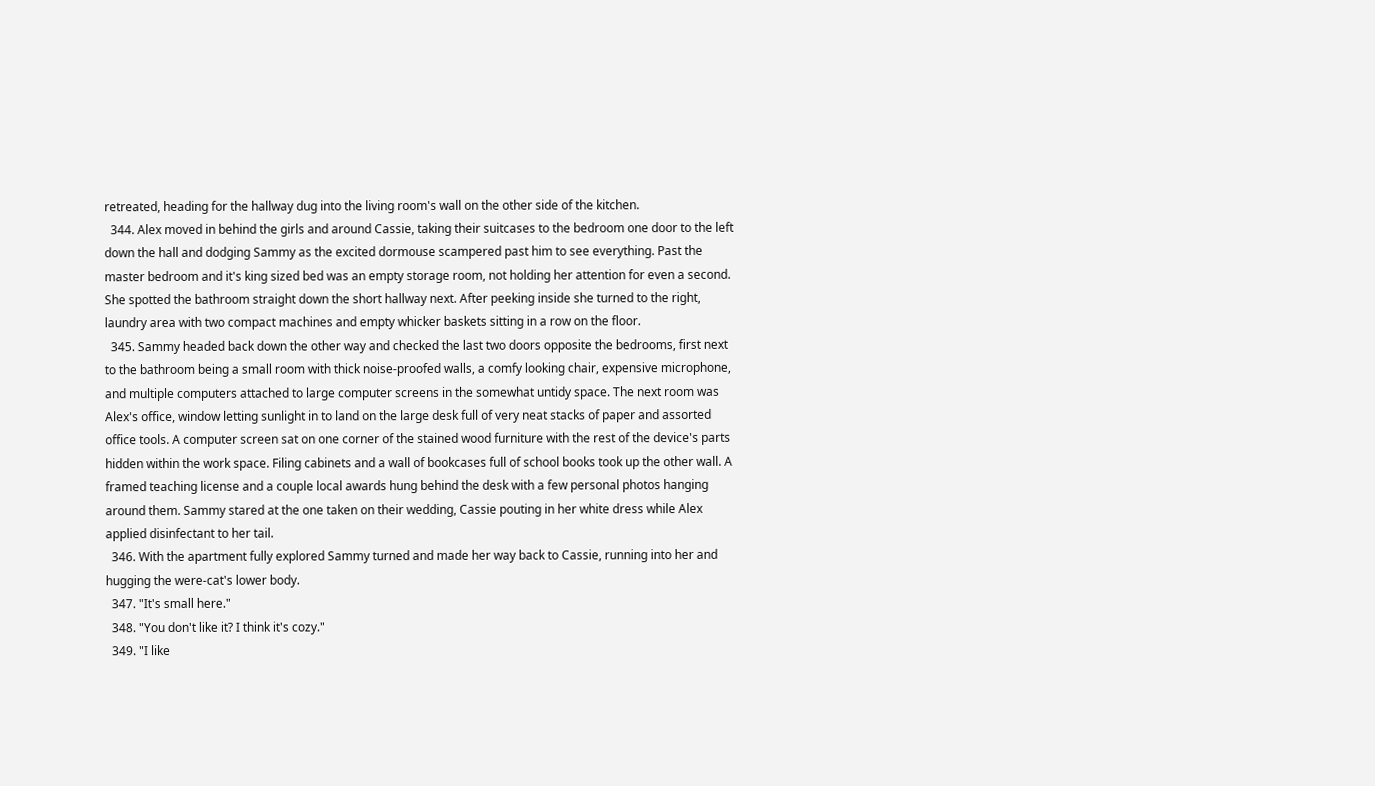retreated, heading for the hallway dug into the living room's wall on the other side of the kitchen.
  344. Alex moved in behind the girls and around Cassie, taking their suitcases to the bedroom one door to the left down the hall and dodging Sammy as the excited dormouse scampered past him to see everything. Past the master bedroom and it's king sized bed was an empty storage room, not holding her attention for even a second. She spotted the bathroom straight down the short hallway next. After peeking inside she turned to the right, laundry area with two compact machines and empty whicker baskets sitting in a row on the floor.
  345. Sammy headed back down the other way and checked the last two doors opposite the bedrooms, first next to the bathroom being a small room with thick noise-proofed walls, a comfy looking chair, expensive microphone, and multiple computers attached to large computer screens in the somewhat untidy space. The next room was Alex's office, window letting sunlight in to land on the large desk full of very neat stacks of paper and assorted office tools. A computer screen sat on one corner of the stained wood furniture with the rest of the device's parts hidden within the work space. Filing cabinets and a wall of bookcases full of school books took up the other wall. A framed teaching license and a couple local awards hung behind the desk with a few personal photos hanging around them. Sammy stared at the one taken on their wedding, Cassie pouting in her white dress while Alex applied disinfectant to her tail.
  346. With the apartment fully explored Sammy turned and made her way back to Cassie, running into her and hugging the were-cat's lower body.
  347. "It's small here."
  348. "You don't like it? I think it's cozy."
  349. "I like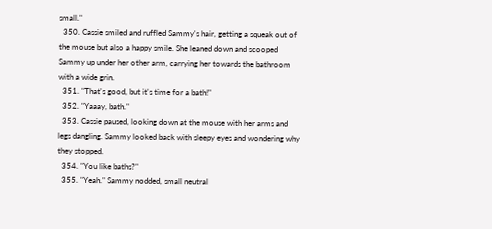small."
  350. Cassie smiled and ruffled Sammy's hair, getting a squeak out of the mouse but also a happy smile. She leaned down and scooped Sammy up under her other arm, carrying her towards the bathroom with a wide grin.
  351. "That's good, but it's time for a bath!"
  352. "Yaaay, bath."
  353. Cassie paused, looking down at the mouse with her arms and legs dangling. Sammy looked back with sleepy eyes and wondering why they stopped.
  354. "You like baths?"
  355. "Yeah." Sammy nodded, small neutral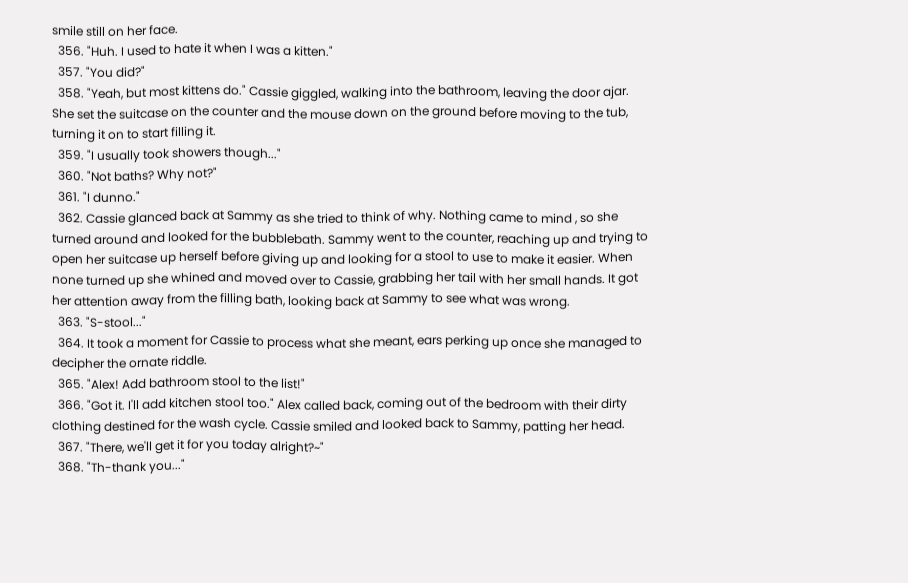smile still on her face.
  356. "Huh. I used to hate it when I was a kitten."
  357. "You did?"
  358. "Yeah, but most kittens do." Cassie giggled, walking into the bathroom, leaving the door ajar. She set the suitcase on the counter and the mouse down on the ground before moving to the tub, turning it on to start filling it.
  359. "I usually took showers though..."
  360. "Not baths? Why not?"
  361. "I dunno."
  362. Cassie glanced back at Sammy as she tried to think of why. Nothing came to mind , so she turned around and looked for the bubblebath. Sammy went to the counter, reaching up and trying to open her suitcase up herself before giving up and looking for a stool to use to make it easier. When none turned up she whined and moved over to Cassie, grabbing her tail with her small hands. It got her attention away from the filling bath, looking back at Sammy to see what was wrong.
  363. "S-stool..."
  364. It took a moment for Cassie to process what she meant, ears perking up once she managed to decipher the ornate riddle.
  365. "Alex! Add bathroom stool to the list!"
  366. "Got it. I'll add kitchen stool too." Alex called back, coming out of the bedroom with their dirty clothing destined for the wash cycle. Cassie smiled and looked back to Sammy, patting her head.
  367. "There, we'll get it for you today alright?~"
  368. "Th-thank you..."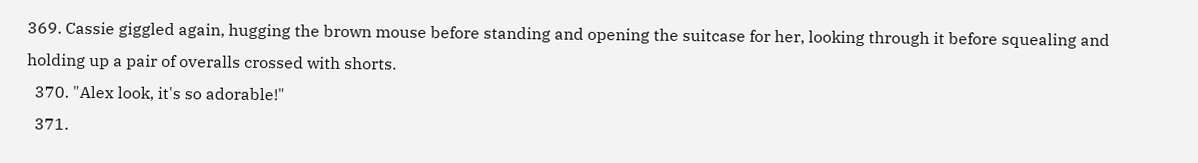369. Cassie giggled again, hugging the brown mouse before standing and opening the suitcase for her, looking through it before squealing and holding up a pair of overalls crossed with shorts.
  370. "Alex look, it's so adorable!"
  371.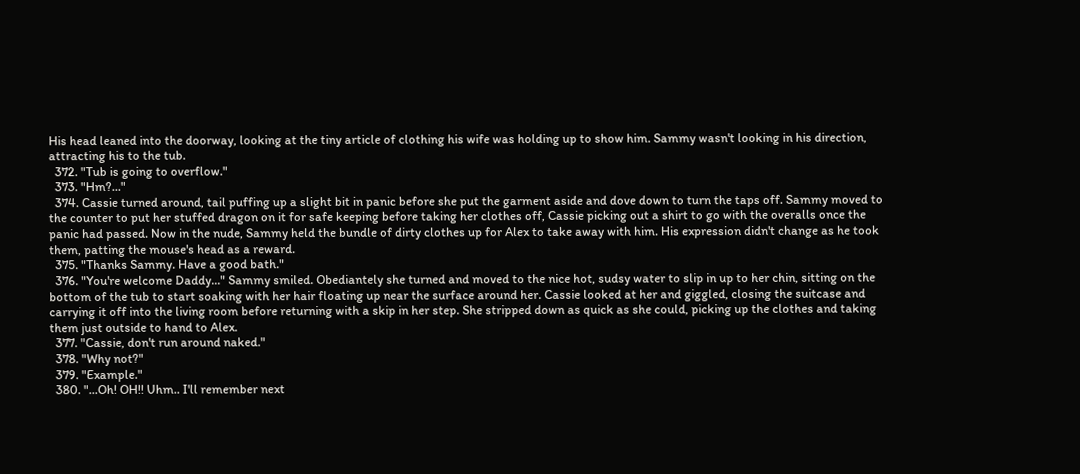His head leaned into the doorway, looking at the tiny article of clothing his wife was holding up to show him. Sammy wasn't looking in his direction, attracting his to the tub.
  372. "Tub is going to overflow."
  373. "Hm?..."
  374. Cassie turned around, tail puffing up a slight bit in panic before she put the garment aside and dove down to turn the taps off. Sammy moved to the counter to put her stuffed dragon on it for safe keeping before taking her clothes off, Cassie picking out a shirt to go with the overalls once the panic had passed. Now in the nude, Sammy held the bundle of dirty clothes up for Alex to take away with him. His expression didn't change as he took them, patting the mouse's head as a reward.
  375. "Thanks Sammy. Have a good bath."
  376. "You're welcome Daddy..." Sammy smiled. Obediantely she turned and moved to the nice hot, sudsy water to slip in up to her chin, sitting on the bottom of the tub to start soaking with her hair floating up near the surface around her. Cassie looked at her and giggled, closing the suitcase and carrying it off into the living room before returning with a skip in her step. She stripped down as quick as she could, picking up the clothes and taking them just outside to hand to Alex.
  377. "Cassie, don't run around naked."
  378. "Why not?"
  379. "Example."
  380. "...Oh! OH!! Uhm.. I'll remember next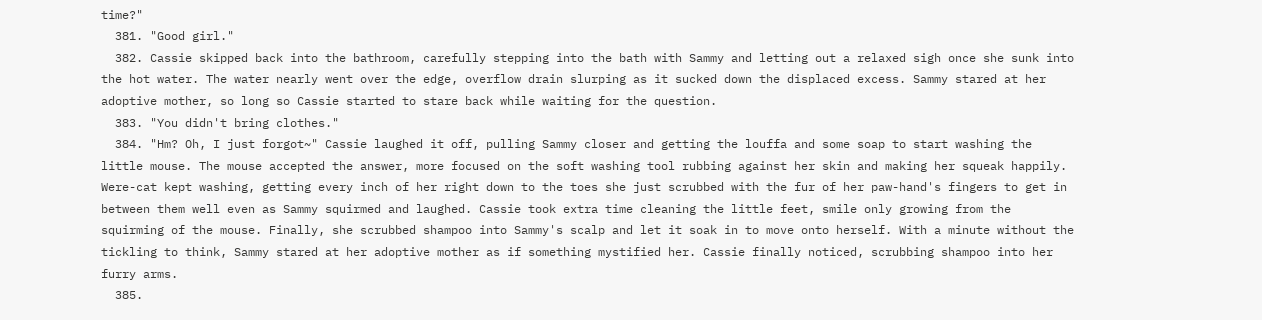time?"
  381. "Good girl."
  382. Cassie skipped back into the bathroom, carefully stepping into the bath with Sammy and letting out a relaxed sigh once she sunk into the hot water. The water nearly went over the edge, overflow drain slurping as it sucked down the displaced excess. Sammy stared at her adoptive mother, so long so Cassie started to stare back while waiting for the question.
  383. "You didn't bring clothes."
  384. "Hm? Oh, I just forgot~" Cassie laughed it off, pulling Sammy closer and getting the louffa and some soap to start washing the little mouse. The mouse accepted the answer, more focused on the soft washing tool rubbing against her skin and making her squeak happily. Were-cat kept washing, getting every inch of her right down to the toes she just scrubbed with the fur of her paw-hand's fingers to get in between them well even as Sammy squirmed and laughed. Cassie took extra time cleaning the little feet, smile only growing from the squirming of the mouse. Finally, she scrubbed shampoo into Sammy's scalp and let it soak in to move onto herself. With a minute without the tickling to think, Sammy stared at her adoptive mother as if something mystified her. Cassie finally noticed, scrubbing shampoo into her furry arms.
  385.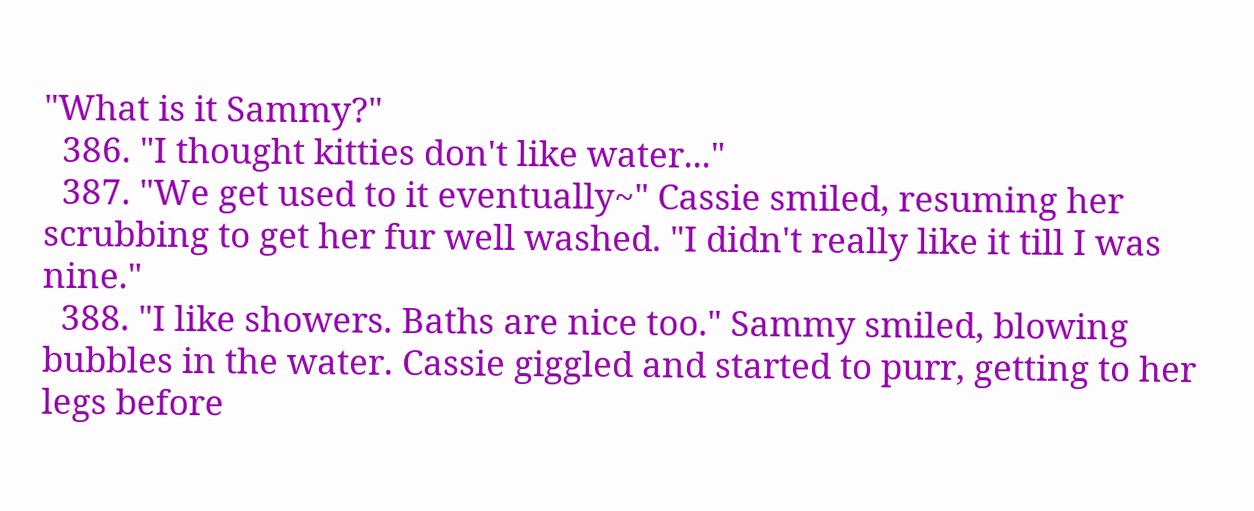"What is it Sammy?"
  386. "I thought kitties don't like water..."
  387. "We get used to it eventually~" Cassie smiled, resuming her scrubbing to get her fur well washed. "I didn't really like it till I was nine."
  388. "I like showers. Baths are nice too." Sammy smiled, blowing bubbles in the water. Cassie giggled and started to purr, getting to her legs before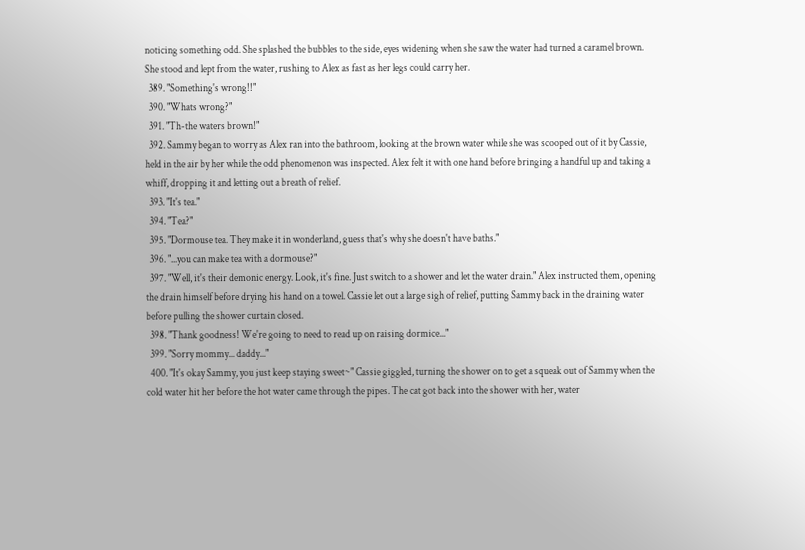noticing something odd. She splashed the bubbles to the side, eyes widening when she saw the water had turned a caramel brown. She stood and lept from the water, rushing to Alex as fast as her legs could carry her.
  389. "Something's wrong!!"
  390. "Whats wrong?"
  391. "Th-the waters brown!"
  392. Sammy began to worry as Alex ran into the bathroom, looking at the brown water while she was scooped out of it by Cassie, held in the air by her while the odd phenomenon was inspected. Alex felt it with one hand before bringing a handful up and taking a whiff, dropping it and letting out a breath of relief.
  393. "It's tea."
  394. "Tea?"
  395. "Dormouse tea. They make it in wonderland, guess that's why she doesn't have baths."
  396. "...you can make tea with a dormouse?"
  397. "Well, it's their demonic energy. Look, it's fine. Just switch to a shower and let the water drain." Alex instructed them, opening the drain himself before drying his hand on a towel. Cassie let out a large sigh of relief, putting Sammy back in the draining water before pulling the shower curtain closed.
  398. "Thank goodness! We're going to need to read up on raising dormice..."
  399. "Sorry mommy... daddy..."
  400. "It's okay Sammy, you just keep staying sweet~" Cassie giggled, turning the shower on to get a squeak out of Sammy when the cold water hit her before the hot water came through the pipes. The cat got back into the shower with her, water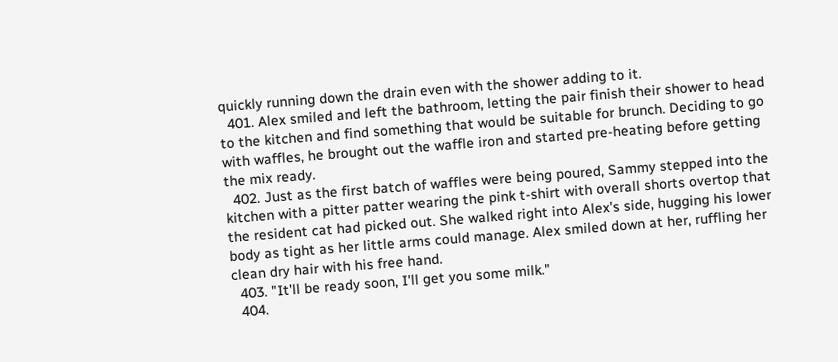quickly running down the drain even with the shower adding to it.
  401. Alex smiled and left the bathroom, letting the pair finish their shower to head to the kitchen and find something that would be suitable for brunch. Deciding to go with waffles, he brought out the waffle iron and started pre-heating before getting the mix ready.
  402. Just as the first batch of waffles were being poured, Sammy stepped into the kitchen with a pitter patter wearing the pink t-shirt with overall shorts overtop that the resident cat had picked out. She walked right into Alex's side, hugging his lower body as tight as her little arms could manage. Alex smiled down at her, ruffling her clean dry hair with his free hand.
  403. "It'll be ready soon, I'll get you some milk."
  404.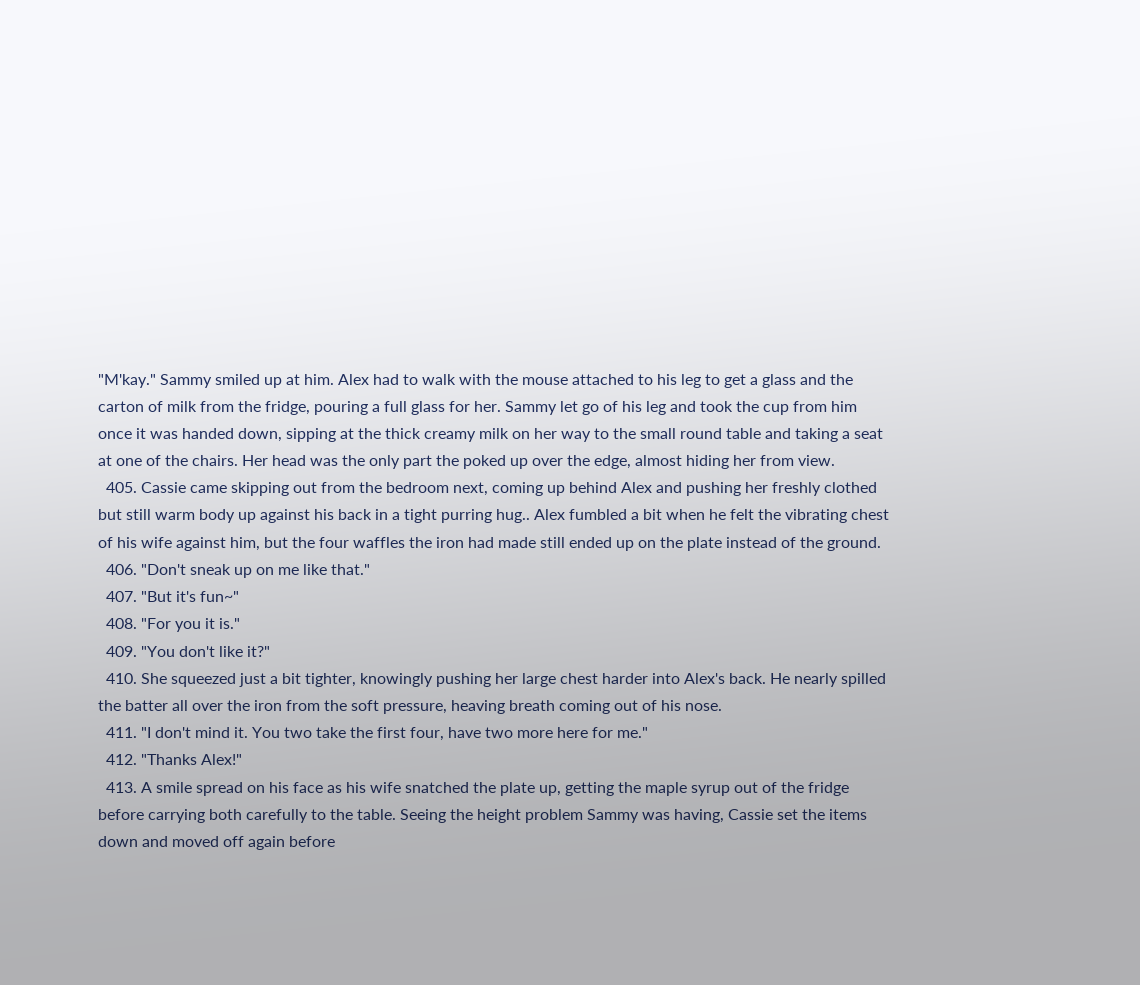"M'kay." Sammy smiled up at him. Alex had to walk with the mouse attached to his leg to get a glass and the carton of milk from the fridge, pouring a full glass for her. Sammy let go of his leg and took the cup from him once it was handed down, sipping at the thick creamy milk on her way to the small round table and taking a seat at one of the chairs. Her head was the only part the poked up over the edge, almost hiding her from view.
  405. Cassie came skipping out from the bedroom next, coming up behind Alex and pushing her freshly clothed but still warm body up against his back in a tight purring hug.. Alex fumbled a bit when he felt the vibrating chest of his wife against him, but the four waffles the iron had made still ended up on the plate instead of the ground.
  406. "Don't sneak up on me like that."
  407. "But it's fun~"
  408. "For you it is."
  409. "You don't like it?"
  410. She squeezed just a bit tighter, knowingly pushing her large chest harder into Alex's back. He nearly spilled the batter all over the iron from the soft pressure, heaving breath coming out of his nose.
  411. "I don't mind it. You two take the first four, have two more here for me."
  412. "Thanks Alex!"
  413. A smile spread on his face as his wife snatched the plate up, getting the maple syrup out of the fridge before carrying both carefully to the table. Seeing the height problem Sammy was having, Cassie set the items down and moved off again before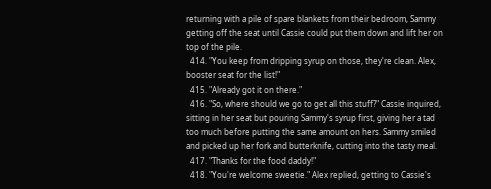returning with a pile of spare blankets from their bedroom, Sammy getting off the seat until Cassie could put them down and lift her on top of the pile.
  414. "You keep from dripping syrup on those, they're clean. Alex, booster seat for the list!"
  415. "Already got it on there."
  416. "So, where should we go to get all this stuff?" Cassie inquired, sitting in her seat but pouring Sammy's syrup first, giving her a tad too much before putting the same amount on hers. Sammy smiled and picked up her fork and butterknife, cutting into the tasty meal.
  417. "Thanks for the food daddy!"
  418. "You're welcome sweetie." Alex replied, getting to Cassie's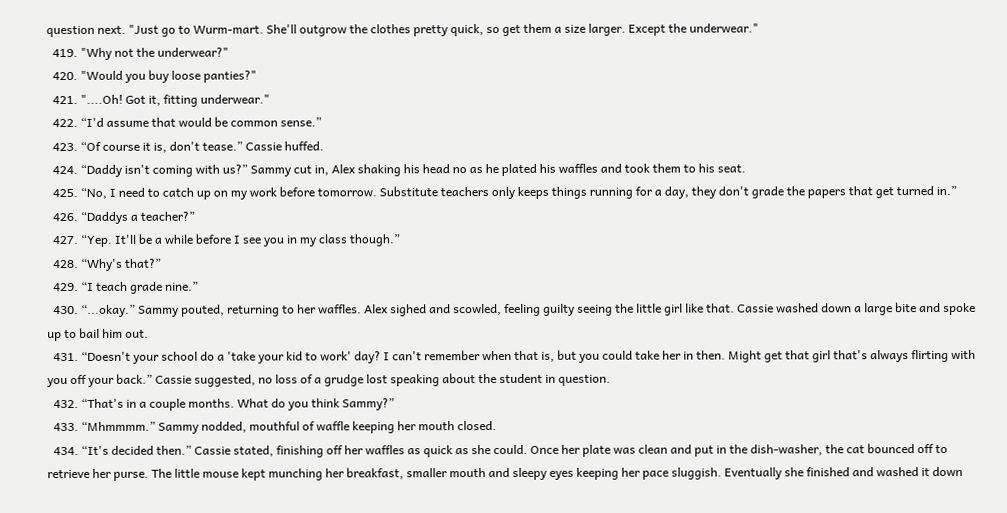question next. "Just go to Wurm-mart. She'll outgrow the clothes pretty quick, so get them a size larger. Except the underwear."
  419. "Why not the underwear?"
  420. "Would you buy loose panties?"
  421. "....Oh! Got it, fitting underwear."
  422. “I'd assume that would be common sense.”
  423. “Of course it is, don't tease.” Cassie huffed.
  424. “Daddy isn't coming with us?” Sammy cut in, Alex shaking his head no as he plated his waffles and took them to his seat.
  425. “No, I need to catch up on my work before tomorrow. Substitute teachers only keeps things running for a day, they don't grade the papers that get turned in.”
  426. “Daddys a teacher?”
  427. “Yep. It'll be a while before I see you in my class though.”
  428. “Why's that?”
  429. “I teach grade nine.”
  430. “...okay.” Sammy pouted, returning to her waffles. Alex sighed and scowled, feeling guilty seeing the little girl like that. Cassie washed down a large bite and spoke up to bail him out.
  431. “Doesn't your school do a 'take your kid to work' day? I can't remember when that is, but you could take her in then. Might get that girl that's always flirting with you off your back.” Cassie suggested, no loss of a grudge lost speaking about the student in question.
  432. “That's in a couple months. What do you think Sammy?”
  433. “Mhmmmm.” Sammy nodded, mouthful of waffle keeping her mouth closed.
  434. “It's decided then.” Cassie stated, finishing off her waffles as quick as she could. Once her plate was clean and put in the dish-washer, the cat bounced off to retrieve her purse. The little mouse kept munching her breakfast, smaller mouth and sleepy eyes keeping her pace sluggish. Eventually she finished and washed it down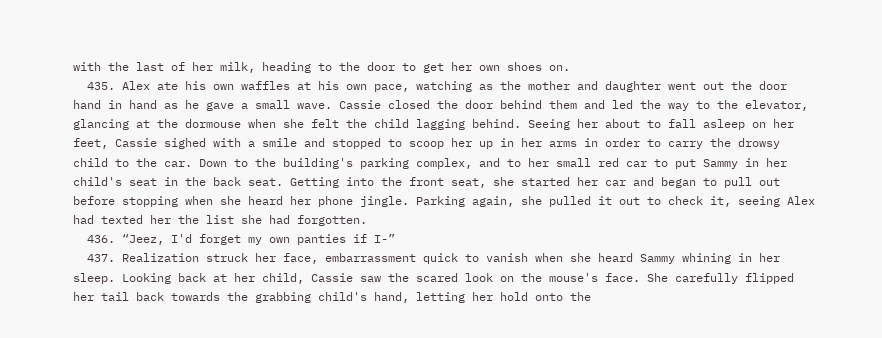with the last of her milk, heading to the door to get her own shoes on.
  435. Alex ate his own waffles at his own pace, watching as the mother and daughter went out the door hand in hand as he gave a small wave. Cassie closed the door behind them and led the way to the elevator, glancing at the dormouse when she felt the child lagging behind. Seeing her about to fall asleep on her feet, Cassie sighed with a smile and stopped to scoop her up in her arms in order to carry the drowsy child to the car. Down to the building's parking complex, and to her small red car to put Sammy in her child's seat in the back seat. Getting into the front seat, she started her car and began to pull out before stopping when she heard her phone jingle. Parking again, she pulled it out to check it, seeing Alex had texted her the list she had forgotten.
  436. “Jeez, I'd forget my own panties if I-”
  437. Realization struck her face, embarrassment quick to vanish when she heard Sammy whining in her sleep. Looking back at her child, Cassie saw the scared look on the mouse's face. She carefully flipped her tail back towards the grabbing child's hand, letting her hold onto the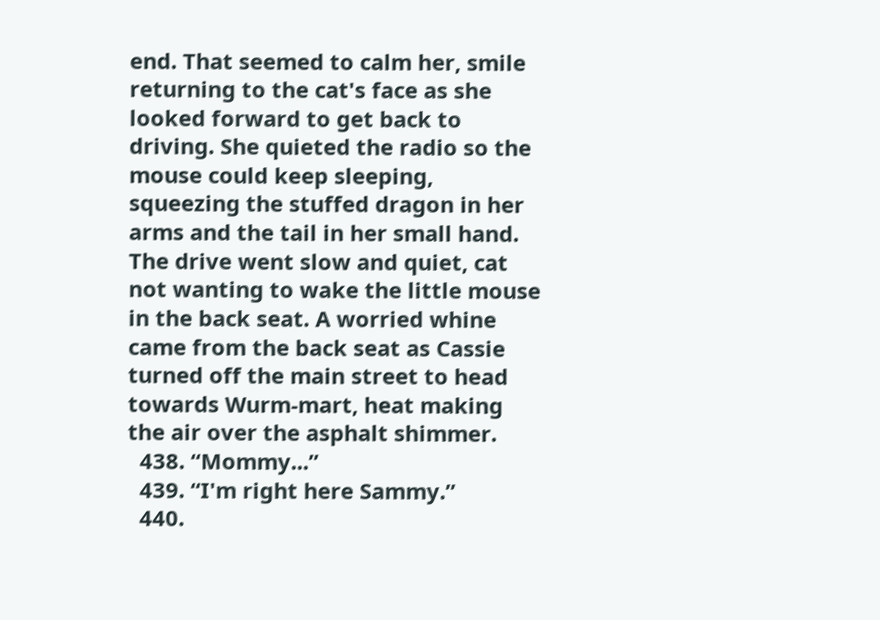end. That seemed to calm her, smile returning to the cat's face as she looked forward to get back to driving. She quieted the radio so the mouse could keep sleeping, squeezing the stuffed dragon in her arms and the tail in her small hand. The drive went slow and quiet, cat not wanting to wake the little mouse in the back seat. A worried whine came from the back seat as Cassie turned off the main street to head towards Wurm-mart, heat making the air over the asphalt shimmer.
  438. “Mommy...”
  439. “I'm right here Sammy.”
  440.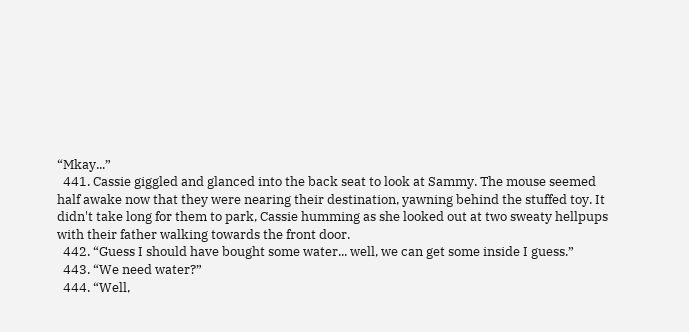“Mkay...”
  441. Cassie giggled and glanced into the back seat to look at Sammy. The mouse seemed half awake now that they were nearing their destination, yawning behind the stuffed toy. It didn't take long for them to park, Cassie humming as she looked out at two sweaty hellpups with their father walking towards the front door.
  442. “Guess I should have bought some water... well, we can get some inside I guess.”
  443. “We need water?”
  444. “Well,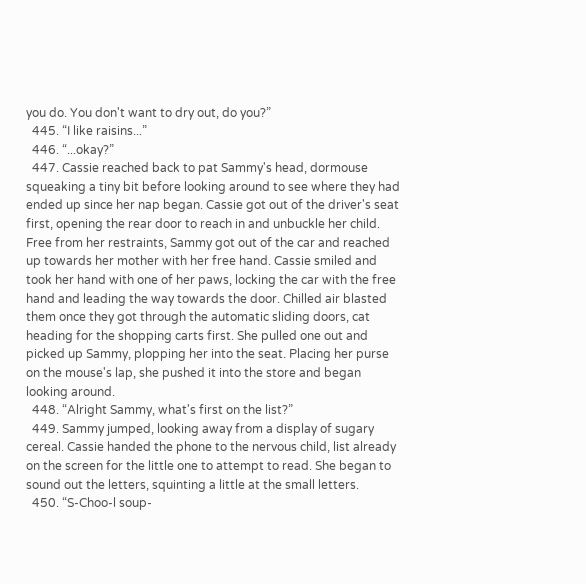you do. You don't want to dry out, do you?”
  445. “I like raisins...”
  446. “...okay?”
  447. Cassie reached back to pat Sammy's head, dormouse squeaking a tiny bit before looking around to see where they had ended up since her nap began. Cassie got out of the driver's seat first, opening the rear door to reach in and unbuckle her child. Free from her restraints, Sammy got out of the car and reached up towards her mother with her free hand. Cassie smiled and took her hand with one of her paws, locking the car with the free hand and leading the way towards the door. Chilled air blasted them once they got through the automatic sliding doors, cat heading for the shopping carts first. She pulled one out and picked up Sammy, plopping her into the seat. Placing her purse on the mouse's lap, she pushed it into the store and began looking around.
  448. “Alright Sammy, what's first on the list?”
  449. Sammy jumped, looking away from a display of sugary cereal. Cassie handed the phone to the nervous child, list already on the screen for the little one to attempt to read. She began to sound out the letters, squinting a little at the small letters.
  450. “S-Choo-l soup-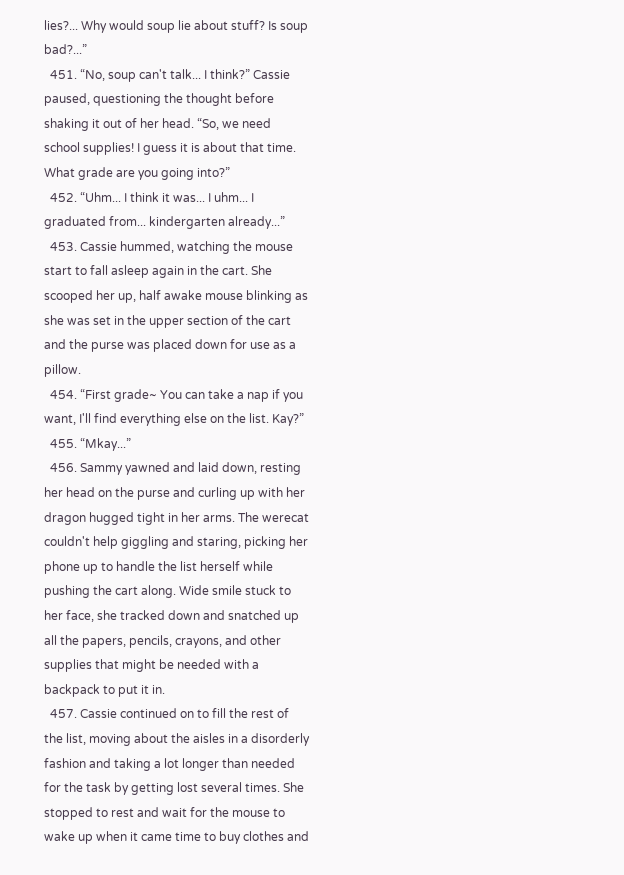lies?... Why would soup lie about stuff? Is soup bad?...”
  451. “No, soup can't talk... I think?” Cassie paused, questioning the thought before shaking it out of her head. “So, we need school supplies! I guess it is about that time. What grade are you going into?”
  452. “Uhm... I think it was... I uhm... I graduated from... kindergarten already...”
  453. Cassie hummed, watching the mouse start to fall asleep again in the cart. She scooped her up, half awake mouse blinking as she was set in the upper section of the cart and the purse was placed down for use as a pillow.
  454. “First grade~ You can take a nap if you want, I'll find everything else on the list. Kay?”
  455. “Mkay...”
  456. Sammy yawned and laid down, resting her head on the purse and curling up with her dragon hugged tight in her arms. The werecat couldn't help giggling and staring, picking her phone up to handle the list herself while pushing the cart along. Wide smile stuck to her face, she tracked down and snatched up all the papers, pencils, crayons, and other supplies that might be needed with a backpack to put it in.
  457. Cassie continued on to fill the rest of the list, moving about the aisles in a disorderly fashion and taking a lot longer than needed for the task by getting lost several times. She stopped to rest and wait for the mouse to wake up when it came time to buy clothes and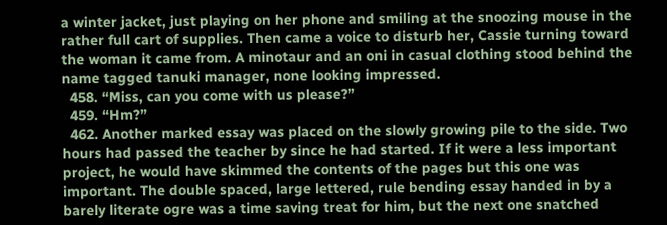a winter jacket, just playing on her phone and smiling at the snoozing mouse in the rather full cart of supplies. Then came a voice to disturb her, Cassie turning toward the woman it came from. A minotaur and an oni in casual clothing stood behind the name tagged tanuki manager, none looking impressed.
  458. “Miss, can you come with us please?”
  459. “Hm?”
  462. Another marked essay was placed on the slowly growing pile to the side. Two hours had passed the teacher by since he had started. If it were a less important project, he would have skimmed the contents of the pages but this one was important. The double spaced, large lettered, rule bending essay handed in by a barely literate ogre was a time saving treat for him, but the next one snatched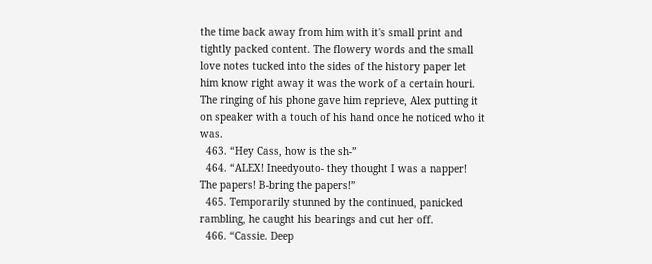the time back away from him with it's small print and tightly packed content. The flowery words and the small love notes tucked into the sides of the history paper let him know right away it was the work of a certain houri. The ringing of his phone gave him reprieve, Alex putting it on speaker with a touch of his hand once he noticed who it was.
  463. “Hey Cass, how is the sh-”
  464. “ALEX! Ineedyouto- they thought I was a napper! The papers! B-bring the papers!”
  465. Temporarily stunned by the continued, panicked rambling, he caught his bearings and cut her off.
  466. “Cassie. Deep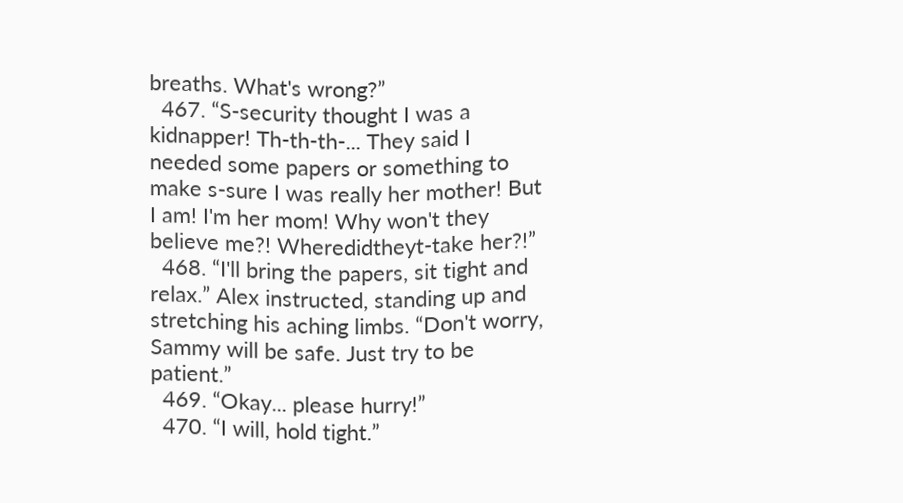breaths. What's wrong?”
  467. “S-security thought I was a kidnapper! Th-th-th-... They said I needed some papers or something to make s-sure I was really her mother! But I am! I'm her mom! Why won't they believe me?! Wheredidtheyt-take her?!”
  468. “I'll bring the papers, sit tight and relax.” Alex instructed, standing up and stretching his aching limbs. “Don't worry, Sammy will be safe. Just try to be patient.”
  469. “Okay... please hurry!”
  470. “I will, hold tight.”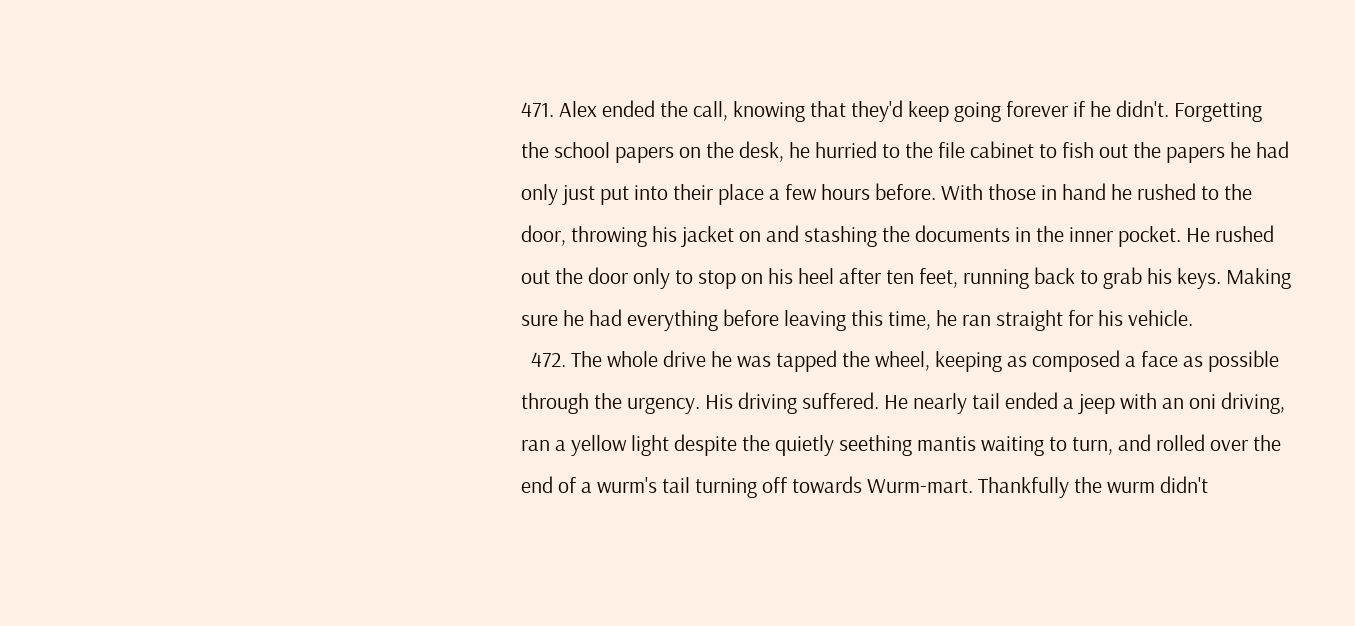471. Alex ended the call, knowing that they'd keep going forever if he didn't. Forgetting the school papers on the desk, he hurried to the file cabinet to fish out the papers he had only just put into their place a few hours before. With those in hand he rushed to the door, throwing his jacket on and stashing the documents in the inner pocket. He rushed out the door only to stop on his heel after ten feet, running back to grab his keys. Making sure he had everything before leaving this time, he ran straight for his vehicle.
  472. The whole drive he was tapped the wheel, keeping as composed a face as possible through the urgency. His driving suffered. He nearly tail ended a jeep with an oni driving, ran a yellow light despite the quietly seething mantis waiting to turn, and rolled over the end of a wurm's tail turning off towards Wurm-mart. Thankfully the wurm didn't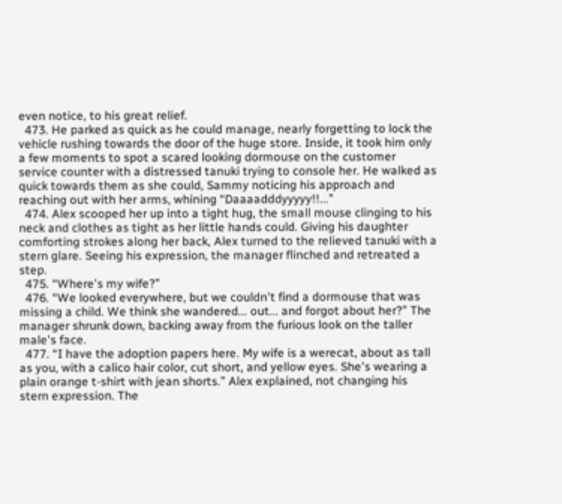even notice, to his great relief.
  473. He parked as quick as he could manage, nearly forgetting to lock the vehicle rushing towards the door of the huge store. Inside, it took him only a few moments to spot a scared looking dormouse on the customer service counter with a distressed tanuki trying to console her. He walked as quick towards them as she could, Sammy noticing his approach and reaching out with her arms, whining “Daaaadddyyyyy!!...”
  474. Alex scooped her up into a tight hug, the small mouse clinging to his neck and clothes as tight as her little hands could. Giving his daughter comforting strokes along her back, Alex turned to the relieved tanuki with a stern glare. Seeing his expression, the manager flinched and retreated a step.
  475. “Where's my wife?”
  476. “We looked everywhere, but we couldn't find a dormouse that was missing a child. We think she wandered... out... and forgot about her?” The manager shrunk down, backing away from the furious look on the taller male's face.
  477. “I have the adoption papers here. My wife is a werecat, about as tall as you, with a calico hair color, cut short, and yellow eyes. She's wearing a plain orange t-shirt with jean shorts.” Alex explained, not changing his stern expression. The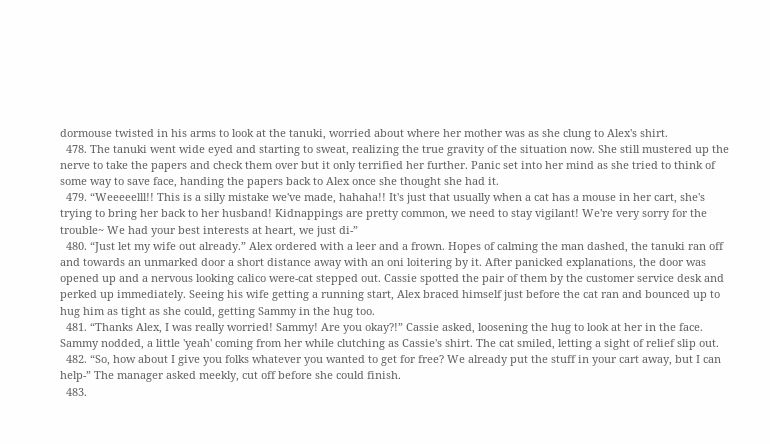dormouse twisted in his arms to look at the tanuki, worried about where her mother was as she clung to Alex's shirt.
  478. The tanuki went wide eyed and starting to sweat, realizing the true gravity of the situation now. She still mustered up the nerve to take the papers and check them over but it only terrified her further. Panic set into her mind as she tried to think of some way to save face, handing the papers back to Alex once she thought she had it.
  479. “Weeeeelll!! This is a silly mistake we've made, hahaha!! It's just that usually when a cat has a mouse in her cart, she's trying to bring her back to her husband! Kidnappings are pretty common, we need to stay vigilant! We're very sorry for the trouble~ We had your best interests at heart, we just di-”
  480. “Just let my wife out already.” Alex ordered with a leer and a frown. Hopes of calming the man dashed, the tanuki ran off and towards an unmarked door a short distance away with an oni loitering by it. After panicked explanations, the door was opened up and a nervous looking calico were-cat stepped out. Cassie spotted the pair of them by the customer service desk and perked up immediately. Seeing his wife getting a running start, Alex braced himself just before the cat ran and bounced up to hug him as tight as she could, getting Sammy in the hug too.
  481. “Thanks Alex, I was really worried! Sammy! Are you okay?!” Cassie asked, loosening the hug to look at her in the face. Sammy nodded, a little 'yeah' coming from her while clutching as Cassie's shirt. The cat smiled, letting a sight of relief slip out.
  482. “So, how about I give you folks whatever you wanted to get for free? We already put the stuff in your cart away, but I can help-” The manager asked meekly, cut off before she could finish.
  483.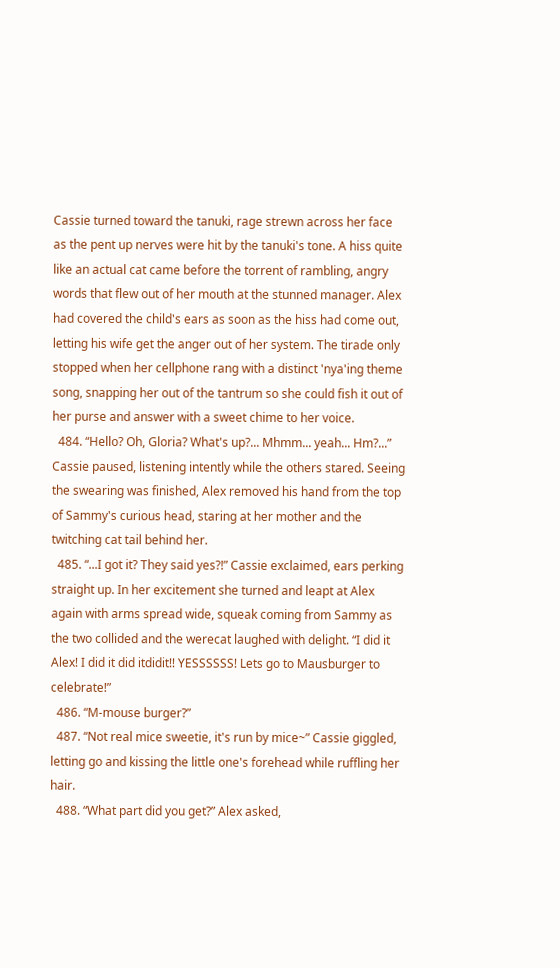Cassie turned toward the tanuki, rage strewn across her face as the pent up nerves were hit by the tanuki's tone. A hiss quite like an actual cat came before the torrent of rambling, angry words that flew out of her mouth at the stunned manager. Alex had covered the child's ears as soon as the hiss had come out, letting his wife get the anger out of her system. The tirade only stopped when her cellphone rang with a distinct 'nya'ing theme song, snapping her out of the tantrum so she could fish it out of her purse and answer with a sweet chime to her voice.
  484. “Hello? Oh, Gloria? What's up?... Mhmm... yeah... Hm?...” Cassie paused, listening intently while the others stared. Seeing the swearing was finished, Alex removed his hand from the top of Sammy's curious head, staring at her mother and the twitching cat tail behind her.
  485. “...I got it? They said yes?!” Cassie exclaimed, ears perking straight up. In her excitement she turned and leapt at Alex again with arms spread wide, squeak coming from Sammy as the two collided and the werecat laughed with delight. “I did it Alex! I did it did itdidit!! YESSSSSS! Lets go to Mausburger to celebrate!”
  486. “M-mouse burger?”
  487. “Not real mice sweetie, it's run by mice~” Cassie giggled, letting go and kissing the little one's forehead while ruffling her hair.
  488. “What part did you get?” Alex asked,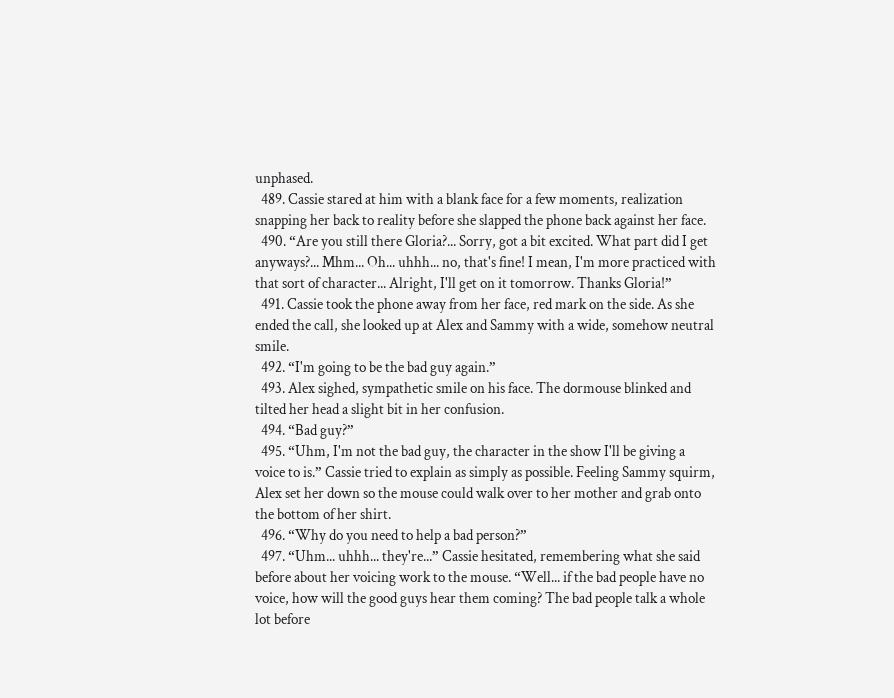unphased.
  489. Cassie stared at him with a blank face for a few moments, realization snapping her back to reality before she slapped the phone back against her face.
  490. “Are you still there Gloria?... Sorry, got a bit excited. What part did I get anyways?... Mhm... Oh... uhhh... no, that's fine! I mean, I'm more practiced with that sort of character... Alright, I'll get on it tomorrow. Thanks Gloria!”
  491. Cassie took the phone away from her face, red mark on the side. As she ended the call, she looked up at Alex and Sammy with a wide, somehow neutral smile.
  492. “I'm going to be the bad guy again.”
  493. Alex sighed, sympathetic smile on his face. The dormouse blinked and tilted her head a slight bit in her confusion.
  494. “Bad guy?”
  495. “Uhm, I'm not the bad guy, the character in the show I'll be giving a voice to is.” Cassie tried to explain as simply as possible. Feeling Sammy squirm, Alex set her down so the mouse could walk over to her mother and grab onto the bottom of her shirt.
  496. “Why do you need to help a bad person?”
  497. “Uhm... uhhh... they're...” Cassie hesitated, remembering what she said before about her voicing work to the mouse. “Well... if the bad people have no voice, how will the good guys hear them coming? The bad people talk a whole lot before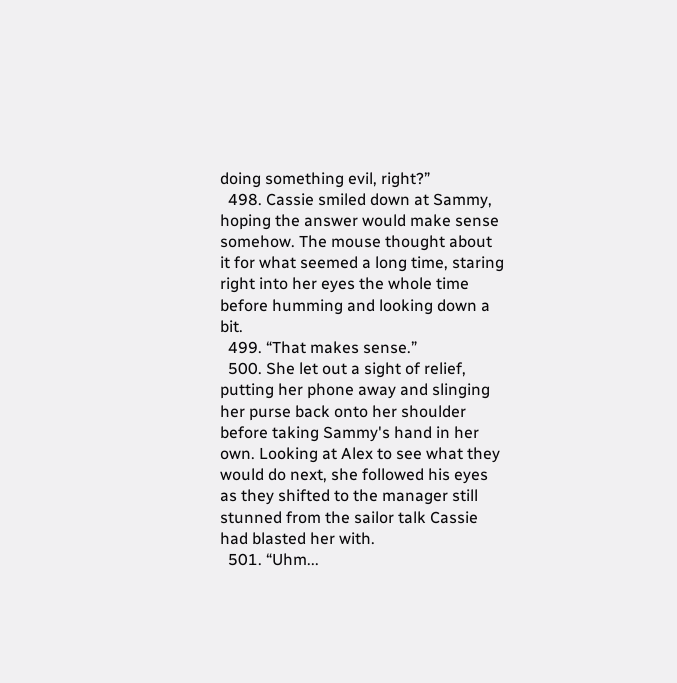doing something evil, right?”
  498. Cassie smiled down at Sammy, hoping the answer would make sense somehow. The mouse thought about it for what seemed a long time, staring right into her eyes the whole time before humming and looking down a bit.
  499. “That makes sense.”
  500. She let out a sight of relief, putting her phone away and slinging her purse back onto her shoulder before taking Sammy's hand in her own. Looking at Alex to see what they would do next, she followed his eyes as they shifted to the manager still stunned from the sailor talk Cassie had blasted her with.
  501. “Uhm...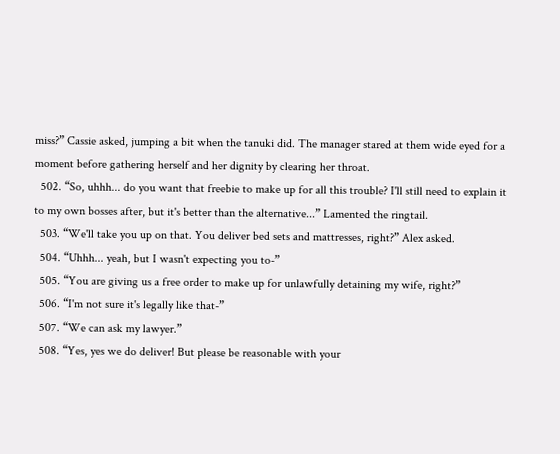miss?” Cassie asked, jumping a bit when the tanuki did. The manager stared at them wide eyed for a moment before gathering herself and her dignity by clearing her throat.
  502. “So, uhhh... do you want that freebie to make up for all this trouble? I'll still need to explain it to my own bosses after, but it's better than the alternative...” Lamented the ringtail.
  503. “We'll take you up on that. You deliver bed sets and mattresses, right?” Alex asked.
  504. “Uhhh... yeah, but I wasn't expecting you to-”
  505. “You are giving us a free order to make up for unlawfully detaining my wife, right?”
  506. “I'm not sure it's legally like that-”
  507. “We can ask my lawyer.”
  508. “Yes, yes we do deliver! But please be reasonable with your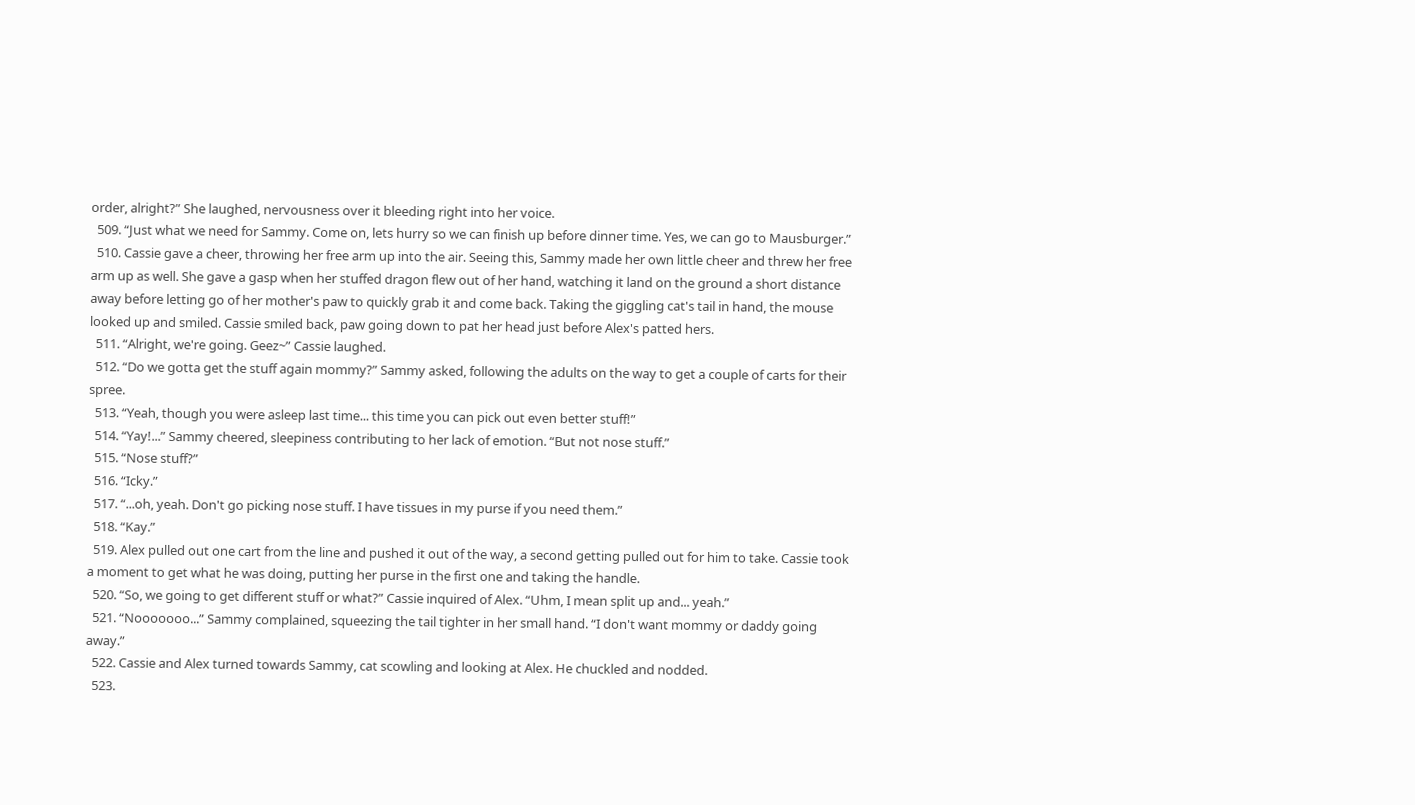order, alright?” She laughed, nervousness over it bleeding right into her voice.
  509. “Just what we need for Sammy. Come on, lets hurry so we can finish up before dinner time. Yes, we can go to Mausburger.”
  510. Cassie gave a cheer, throwing her free arm up into the air. Seeing this, Sammy made her own little cheer and threw her free arm up as well. She gave a gasp when her stuffed dragon flew out of her hand, watching it land on the ground a short distance away before letting go of her mother's paw to quickly grab it and come back. Taking the giggling cat's tail in hand, the mouse looked up and smiled. Cassie smiled back, paw going down to pat her head just before Alex's patted hers.
  511. “Alright, we're going. Geez~” Cassie laughed.
  512. “Do we gotta get the stuff again mommy?” Sammy asked, following the adults on the way to get a couple of carts for their spree.
  513. “Yeah, though you were asleep last time... this time you can pick out even better stuff!”
  514. “Yay!...” Sammy cheered, sleepiness contributing to her lack of emotion. “But not nose stuff.”
  515. “Nose stuff?”
  516. “Icky.”
  517. “...oh, yeah. Don't go picking nose stuff. I have tissues in my purse if you need them.”
  518. “Kay.”
  519. Alex pulled out one cart from the line and pushed it out of the way, a second getting pulled out for him to take. Cassie took a moment to get what he was doing, putting her purse in the first one and taking the handle.
  520. “So, we going to get different stuff or what?” Cassie inquired of Alex. “Uhm, I mean split up and... yeah.”
  521. “Nooooooo...” Sammy complained, squeezing the tail tighter in her small hand. “I don't want mommy or daddy going away.”
  522. Cassie and Alex turned towards Sammy, cat scowling and looking at Alex. He chuckled and nodded.
  523.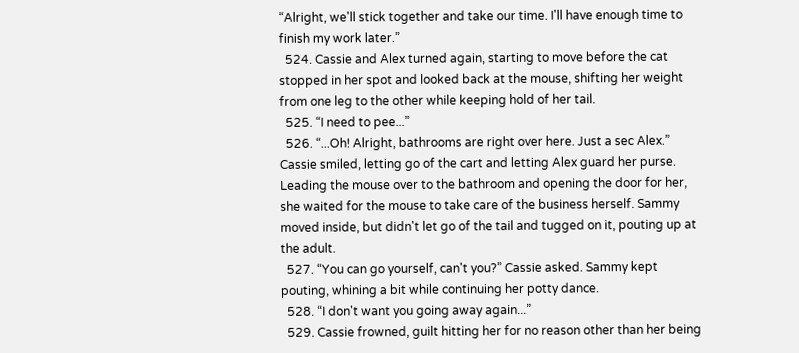“Alright, we'll stick together and take our time. I'll have enough time to finish my work later.”
  524. Cassie and Alex turned again, starting to move before the cat stopped in her spot and looked back at the mouse, shifting her weight from one leg to the other while keeping hold of her tail.
  525. “I need to pee...”
  526. “...Oh! Alright, bathrooms are right over here. Just a sec Alex.” Cassie smiled, letting go of the cart and letting Alex guard her purse. Leading the mouse over to the bathroom and opening the door for her, she waited for the mouse to take care of the business herself. Sammy moved inside, but didn't let go of the tail and tugged on it, pouting up at the adult.
  527. “You can go yourself, can't you?” Cassie asked. Sammy kept pouting, whining a bit while continuing her potty dance.
  528. “I don't want you going away again...”
  529. Cassie frowned, guilt hitting her for no reason other than her being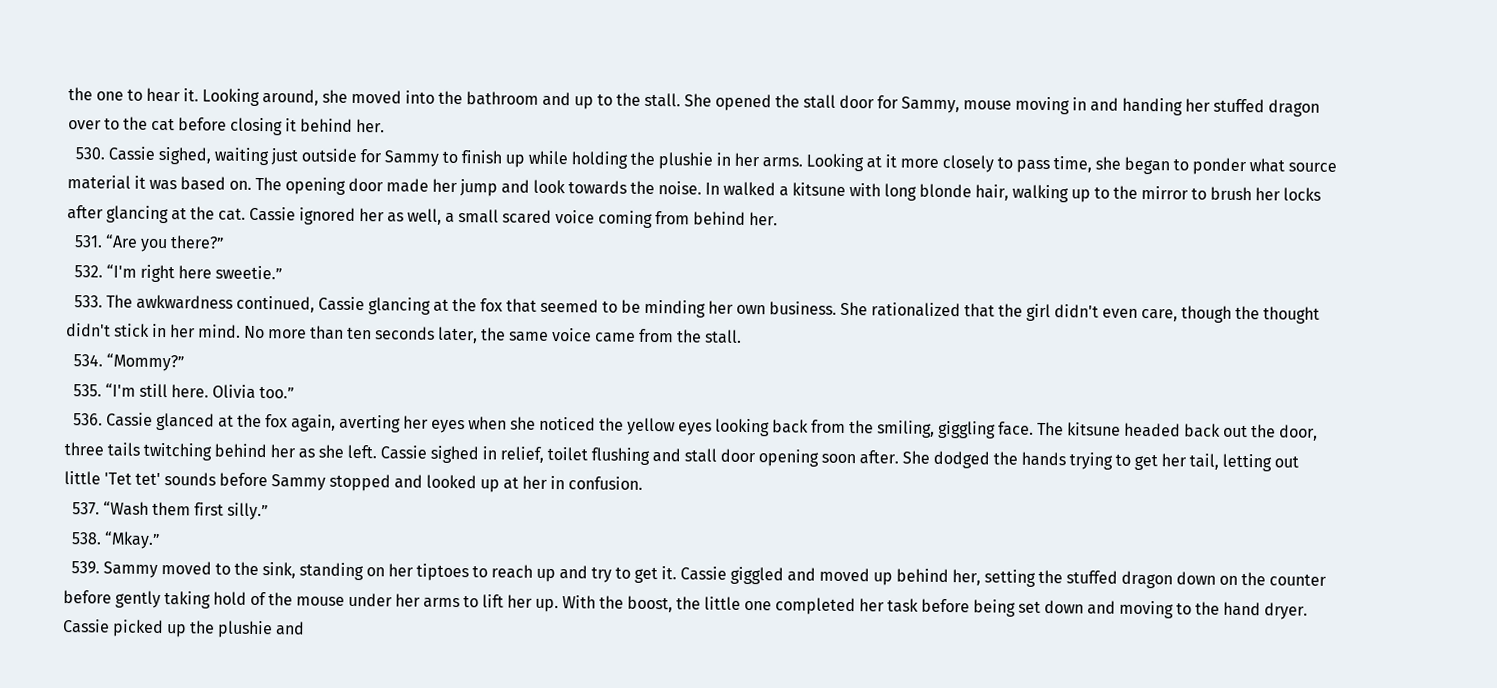the one to hear it. Looking around, she moved into the bathroom and up to the stall. She opened the stall door for Sammy, mouse moving in and handing her stuffed dragon over to the cat before closing it behind her.
  530. Cassie sighed, waiting just outside for Sammy to finish up while holding the plushie in her arms. Looking at it more closely to pass time, she began to ponder what source material it was based on. The opening door made her jump and look towards the noise. In walked a kitsune with long blonde hair, walking up to the mirror to brush her locks after glancing at the cat. Cassie ignored her as well, a small scared voice coming from behind her.
  531. “Are you there?”
  532. “I'm right here sweetie.”
  533. The awkwardness continued, Cassie glancing at the fox that seemed to be minding her own business. She rationalized that the girl didn't even care, though the thought didn't stick in her mind. No more than ten seconds later, the same voice came from the stall.
  534. “Mommy?”
  535. “I'm still here. Olivia too.”
  536. Cassie glanced at the fox again, averting her eyes when she noticed the yellow eyes looking back from the smiling, giggling face. The kitsune headed back out the door, three tails twitching behind her as she left. Cassie sighed in relief, toilet flushing and stall door opening soon after. She dodged the hands trying to get her tail, letting out little 'Tet tet' sounds before Sammy stopped and looked up at her in confusion.
  537. “Wash them first silly.”
  538. “Mkay.”
  539. Sammy moved to the sink, standing on her tiptoes to reach up and try to get it. Cassie giggled and moved up behind her, setting the stuffed dragon down on the counter before gently taking hold of the mouse under her arms to lift her up. With the boost, the little one completed her task before being set down and moving to the hand dryer. Cassie picked up the plushie and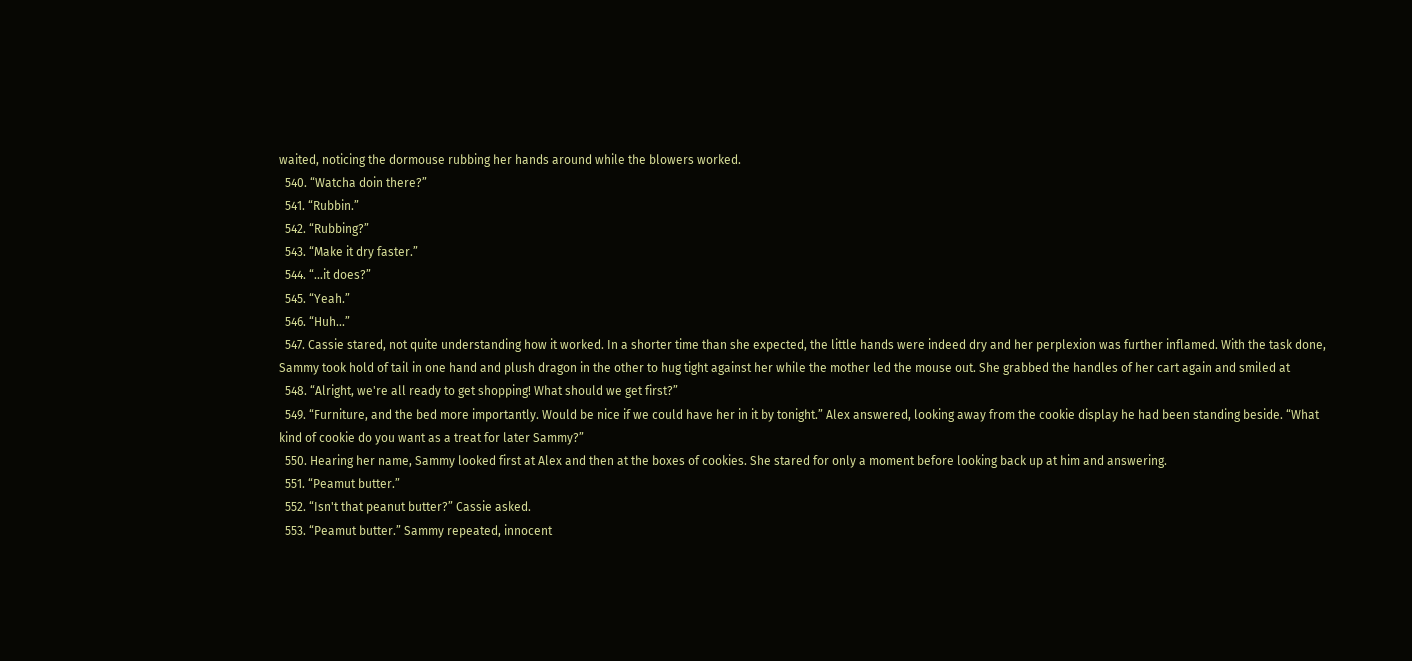waited, noticing the dormouse rubbing her hands around while the blowers worked.
  540. “Watcha doin there?”
  541. “Rubbin.”
  542. “Rubbing?”
  543. “Make it dry faster.”
  544. “...it does?”
  545. “Yeah.”
  546. “Huh...”
  547. Cassie stared, not quite understanding how it worked. In a shorter time than she expected, the little hands were indeed dry and her perplexion was further inflamed. With the task done, Sammy took hold of tail in one hand and plush dragon in the other to hug tight against her while the mother led the mouse out. She grabbed the handles of her cart again and smiled at
  548. “Alright, we're all ready to get shopping! What should we get first?”
  549. “Furniture, and the bed more importantly. Would be nice if we could have her in it by tonight.” Alex answered, looking away from the cookie display he had been standing beside. “What kind of cookie do you want as a treat for later Sammy?”
  550. Hearing her name, Sammy looked first at Alex and then at the boxes of cookies. She stared for only a moment before looking back up at him and answering.
  551. “Peamut butter.”
  552. “Isn't that peanut butter?” Cassie asked.
  553. “Peamut butter.” Sammy repeated, innocent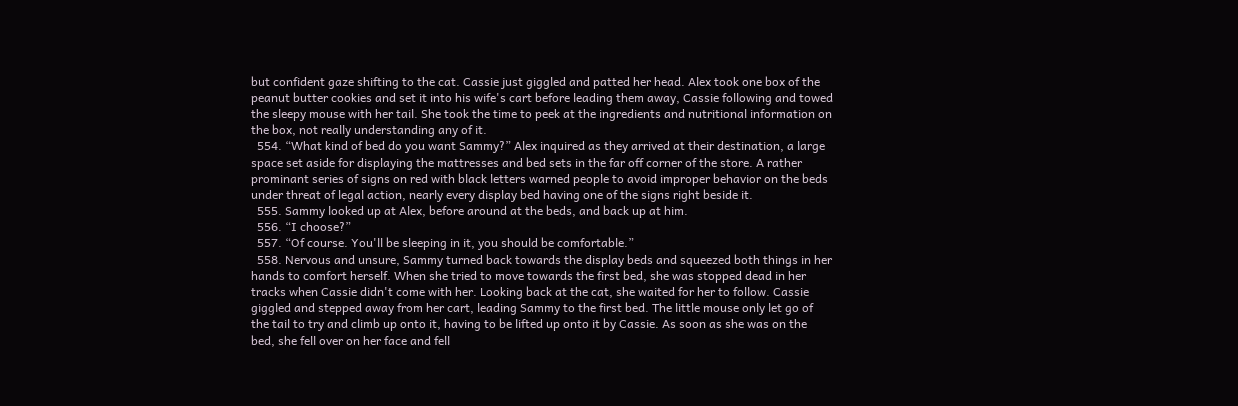but confident gaze shifting to the cat. Cassie just giggled and patted her head. Alex took one box of the peanut butter cookies and set it into his wife's cart before leading them away, Cassie following and towed the sleepy mouse with her tail. She took the time to peek at the ingredients and nutritional information on the box, not really understanding any of it.
  554. “What kind of bed do you want Sammy?” Alex inquired as they arrived at their destination, a large space set aside for displaying the mattresses and bed sets in the far off corner of the store. A rather prominant series of signs on red with black letters warned people to avoid improper behavior on the beds under threat of legal action, nearly every display bed having one of the signs right beside it.
  555. Sammy looked up at Alex, before around at the beds, and back up at him.
  556. “I choose?”
  557. “Of course. You'll be sleeping in it, you should be comfortable.”
  558. Nervous and unsure, Sammy turned back towards the display beds and squeezed both things in her hands to comfort herself. When she tried to move towards the first bed, she was stopped dead in her tracks when Cassie didn't come with her. Looking back at the cat, she waited for her to follow. Cassie giggled and stepped away from her cart, leading Sammy to the first bed. The little mouse only let go of the tail to try and climb up onto it, having to be lifted up onto it by Cassie. As soon as she was on the bed, she fell over on her face and fell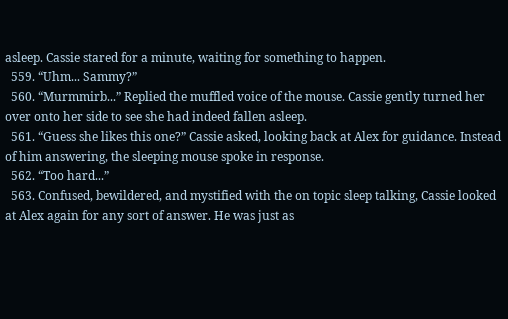asleep. Cassie stared for a minute, waiting for something to happen.
  559. “Uhm... Sammy?”
  560. “Murmmirb...” Replied the muffled voice of the mouse. Cassie gently turned her over onto her side to see she had indeed fallen asleep.
  561. “Guess she likes this one?” Cassie asked, looking back at Alex for guidance. Instead of him answering, the sleeping mouse spoke in response.
  562. “Too hard...”
  563. Confused, bewildered, and mystified with the on topic sleep talking, Cassie looked at Alex again for any sort of answer. He was just as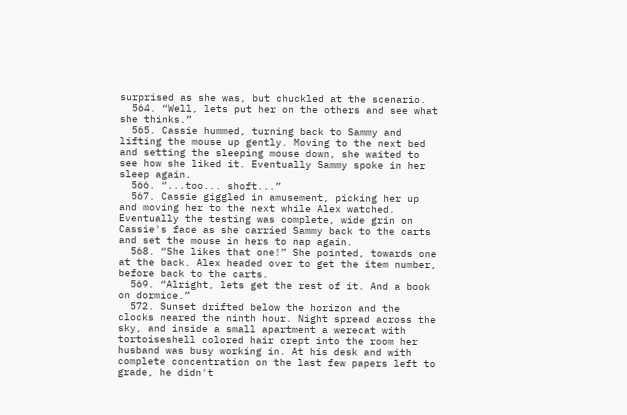surprised as she was, but chuckled at the scenario.
  564. “Well, lets put her on the others and see what she thinks.”
  565. Cassie hummed, turning back to Sammy and lifting the mouse up gently. Moving to the next bed and setting the sleeping mouse down, she waited to see how she liked it. Eventually Sammy spoke in her sleep again.
  566. “...too... shoft...”
  567. Cassie giggled in amusement, picking her up and moving her to the next while Alex watched. Eventually the testing was complete, wide grin on Cassie's face as she carried Sammy back to the carts and set the mouse in hers to nap again.
  568. “She likes that one!” She pointed, towards one at the back. Alex headed over to get the item number, before back to the carts.
  569. “Alright, lets get the rest of it. And a book on dormice.”
  572. Sunset drifted below the horizon and the clocks neared the ninth hour. Night spread across the sky, and inside a small apartment a werecat with tortoiseshell colored hair crept into the room her husband was busy working in. At his desk and with complete concentration on the last few papers left to grade, he didn't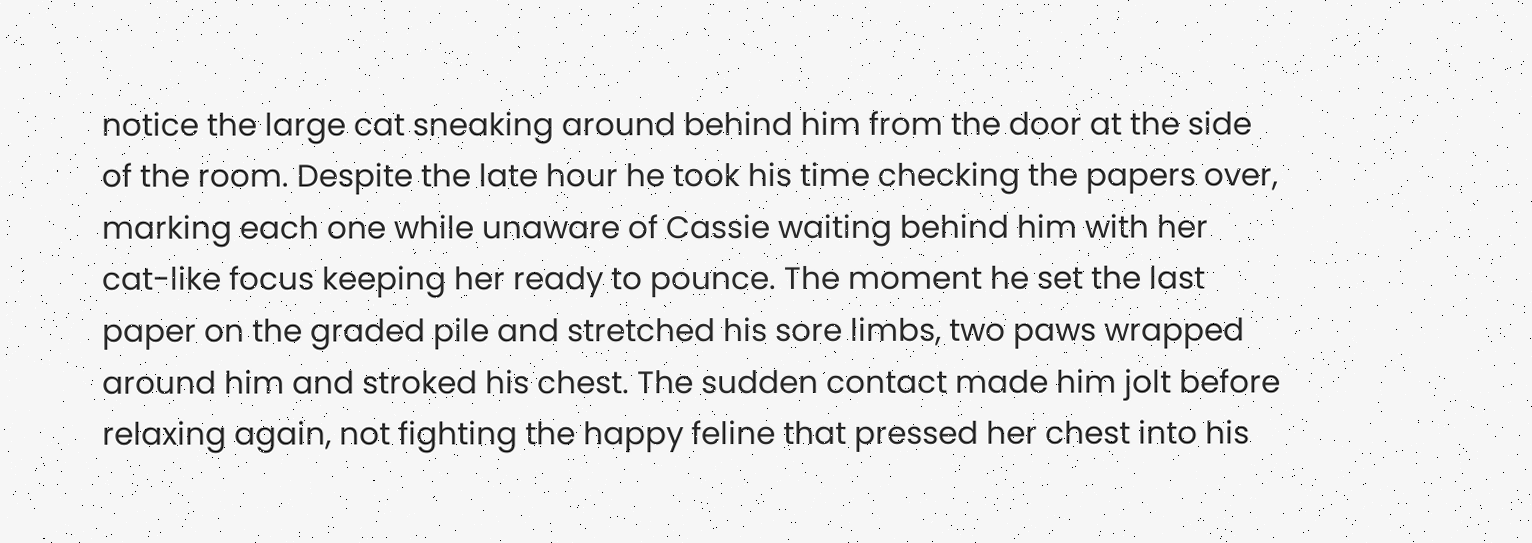notice the large cat sneaking around behind him from the door at the side of the room. Despite the late hour he took his time checking the papers over, marking each one while unaware of Cassie waiting behind him with her cat-like focus keeping her ready to pounce. The moment he set the last paper on the graded pile and stretched his sore limbs, two paws wrapped around him and stroked his chest. The sudden contact made him jolt before relaxing again, not fighting the happy feline that pressed her chest into his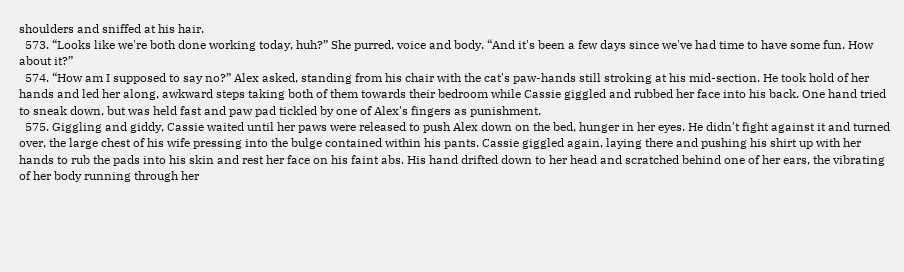shoulders and sniffed at his hair.
  573. “Looks like we're both done working today, huh?” She purred, voice and body. “And it's been a few days since we've had time to have some fun. How about it?”
  574. “How am I supposed to say no?” Alex asked, standing from his chair with the cat's paw-hands still stroking at his mid-section. He took hold of her hands and led her along, awkward steps taking both of them towards their bedroom while Cassie giggled and rubbed her face into his back. One hand tried to sneak down, but was held fast and paw pad tickled by one of Alex's fingers as punishment.
  575. Giggling and giddy, Cassie waited until her paws were released to push Alex down on the bed, hunger in her eyes. He didn't fight against it and turned over, the large chest of his wife pressing into the bulge contained within his pants. Cassie giggled again, laying there and pushing his shirt up with her hands to rub the pads into his skin and rest her face on his faint abs. His hand drifted down to her head and scratched behind one of her ears, the vibrating of her body running through her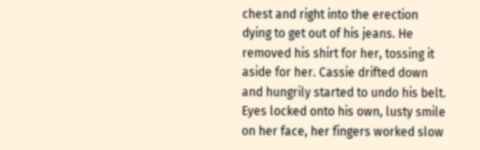chest and right into the erection dying to get out of his jeans. He removed his shirt for her, tossing it aside for her. Cassie drifted down and hungrily started to undo his belt. Eyes locked onto his own, lusty smile on her face, her fingers worked slow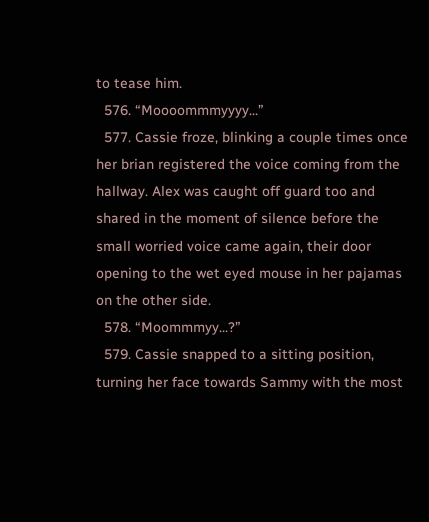to tease him.
  576. “Moooommmyyyy...”
  577. Cassie froze, blinking a couple times once her brian registered the voice coming from the hallway. Alex was caught off guard too and shared in the moment of silence before the small worried voice came again, their door opening to the wet eyed mouse in her pajamas on the other side.
  578. “Moommmyy...?”
  579. Cassie snapped to a sitting position, turning her face towards Sammy with the most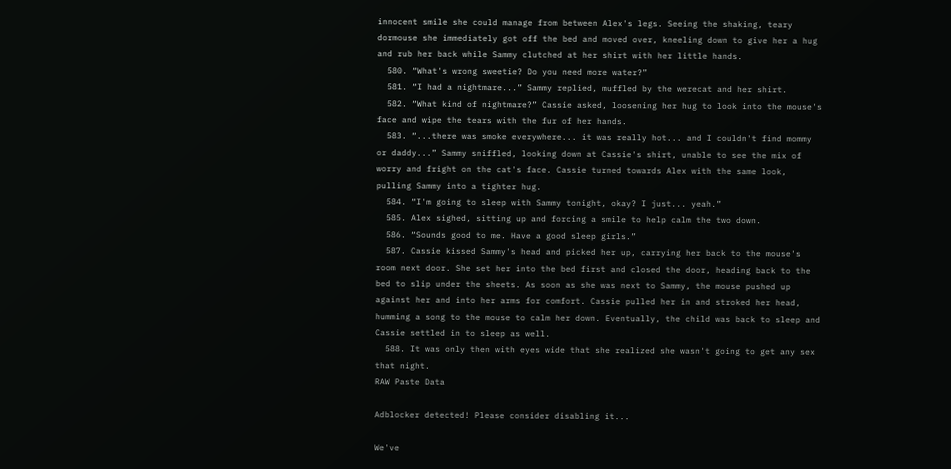innocent smile she could manage from between Alex's legs. Seeing the shaking, teary dormouse she immediately got off the bed and moved over, kneeling down to give her a hug and rub her back while Sammy clutched at her shirt with her little hands.
  580. “What's wrong sweetie? Do you need more water?”
  581. “I had a nightmare...” Sammy replied, muffled by the werecat and her shirt.
  582. “What kind of nightmare?” Cassie asked, loosening her hug to look into the mouse's face and wipe the tears with the fur of her hands.
  583. “...there was smoke everywhere... it was really hot... and I couldn't find mommy or daddy...” Sammy sniffled, looking down at Cassie's shirt, unable to see the mix of worry and fright on the cat's face. Cassie turned towards Alex with the same look, pulling Sammy into a tighter hug.
  584. “I'm going to sleep with Sammy tonight, okay? I just... yeah.”
  585. Alex sighed, sitting up and forcing a smile to help calm the two down.
  586. “Sounds good to me. Have a good sleep girls.”
  587. Cassie kissed Sammy's head and picked her up, carrying her back to the mouse's room next door. She set her into the bed first and closed the door, heading back to the bed to slip under the sheets. As soon as she was next to Sammy, the mouse pushed up against her and into her arms for comfort. Cassie pulled her in and stroked her head, humming a song to the mouse to calm her down. Eventually, the child was back to sleep and Cassie settled in to sleep as well.
  588. It was only then with eyes wide that she realized she wasn't going to get any sex that night.
RAW Paste Data

Adblocker detected! Please consider disabling it...

We've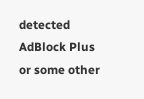detected AdBlock Plus or some other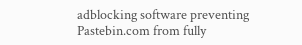adblocking software preventing Pastebin.com from fully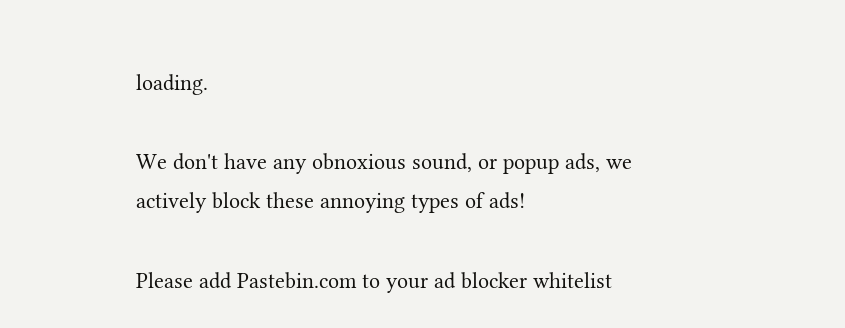loading.

We don't have any obnoxious sound, or popup ads, we actively block these annoying types of ads!

Please add Pastebin.com to your ad blocker whitelist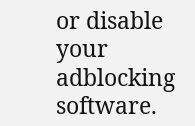or disable your adblocking software.